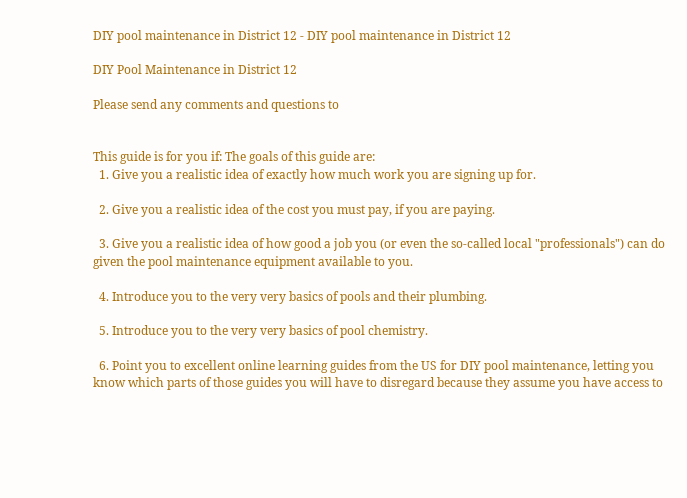DIY pool maintenance in District 12 - DIY pool maintenance in District 12

DIY Pool Maintenance in District 12

Please send any comments and questions to


This guide is for you if: The goals of this guide are:
  1. Give you a realistic idea of exactly how much work you are signing up for.

  2. Give you a realistic idea of the cost you must pay, if you are paying.

  3. Give you a realistic idea of how good a job you (or even the so-called local "professionals") can do given the pool maintenance equipment available to you.

  4. Introduce you to the very very basics of pools and their plumbing.

  5. Introduce you to the very very basics of pool chemistry.

  6. Point you to excellent online learning guides from the US for DIY pool maintenance, letting you know which parts of those guides you will have to disregard because they assume you have access to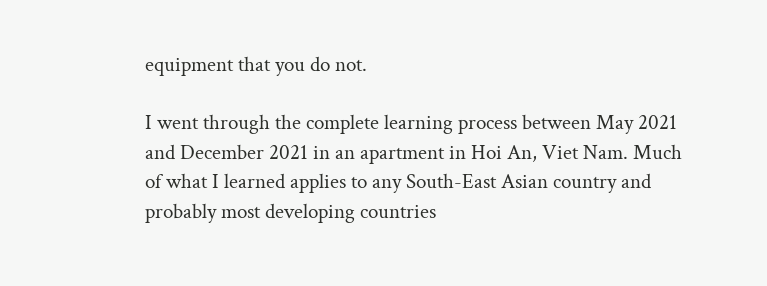equipment that you do not.

I went through the complete learning process between May 2021 and December 2021 in an apartment in Hoi An, Viet Nam. Much of what I learned applies to any South-East Asian country and probably most developing countries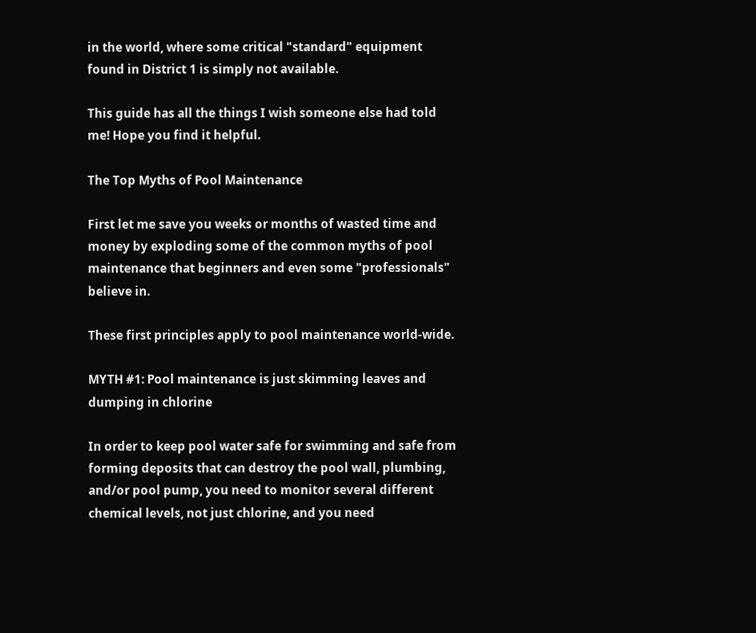in the world, where some critical "standard" equipment found in District 1 is simply not available.

This guide has all the things I wish someone else had told me! Hope you find it helpful.

The Top Myths of Pool Maintenance

First let me save you weeks or months of wasted time and money by exploding some of the common myths of pool maintenance that beginners and even some "professionals" believe in.

These first principles apply to pool maintenance world-wide.

MYTH #1: Pool maintenance is just skimming leaves and dumping in chlorine

In order to keep pool water safe for swimming and safe from forming deposits that can destroy the pool wall, plumbing, and/or pool pump, you need to monitor several different chemical levels, not just chlorine, and you need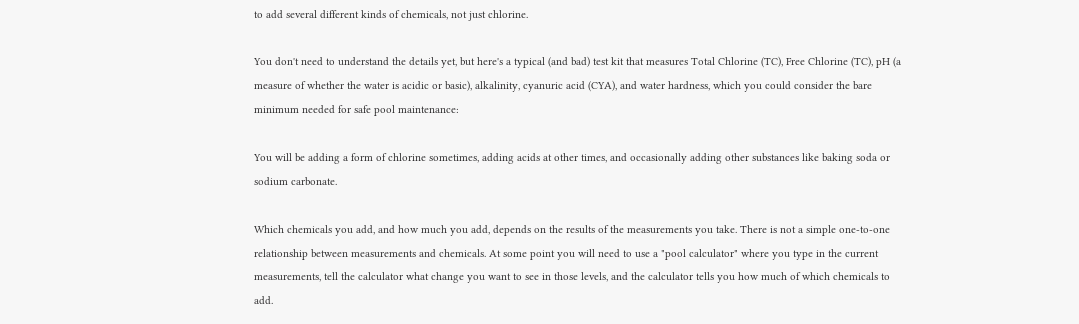to add several different kinds of chemicals, not just chlorine.

You don't need to understand the details yet, but here's a typical (and bad) test kit that measures Total Chlorine (TC), Free Chlorine (TC), pH (a measure of whether the water is acidic or basic), alkalinity, cyanuric acid (CYA), and water hardness, which you could consider the bare minimum needed for safe pool maintenance:

You will be adding a form of chlorine sometimes, adding acids at other times, and occasionally adding other substances like baking soda or sodium carbonate.

Which chemicals you add, and how much you add, depends on the results of the measurements you take. There is not a simple one-to-one relationship between measurements and chemicals. At some point you will need to use a "pool calculator" where you type in the current measurements, tell the calculator what change you want to see in those levels, and the calculator tells you how much of which chemicals to add.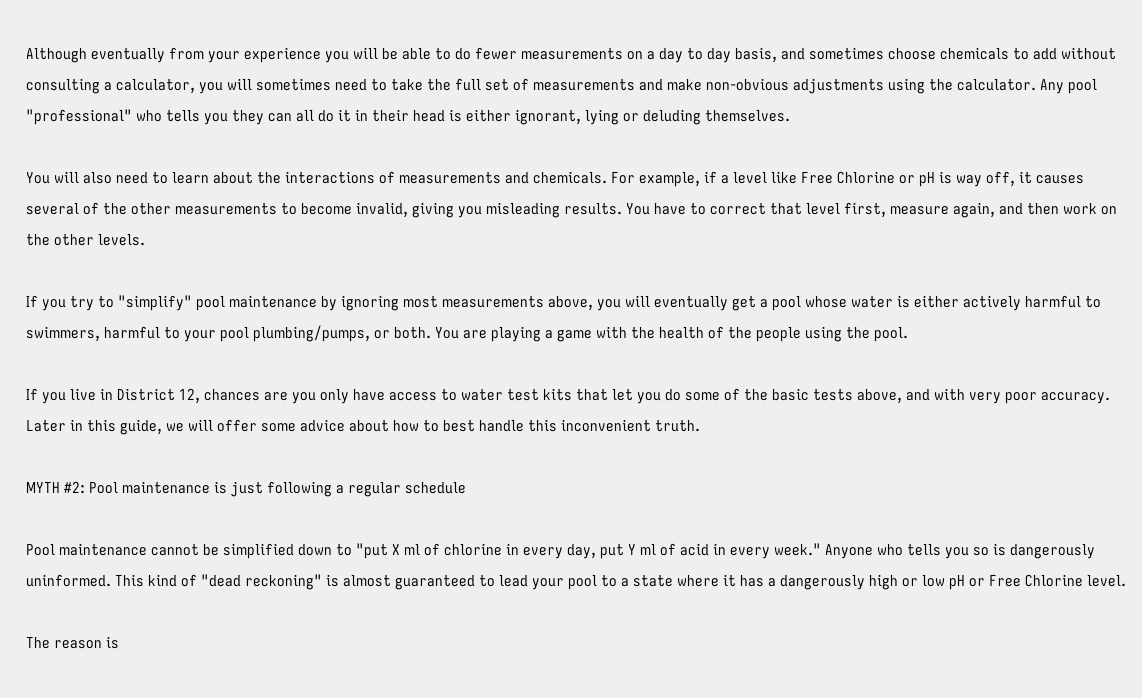Although eventually from your experience you will be able to do fewer measurements on a day to day basis, and sometimes choose chemicals to add without consulting a calculator, you will sometimes need to take the full set of measurements and make non-obvious adjustments using the calculator. Any pool "professional" who tells you they can all do it in their head is either ignorant, lying or deluding themselves.

You will also need to learn about the interactions of measurements and chemicals. For example, if a level like Free Chlorine or pH is way off, it causes several of the other measurements to become invalid, giving you misleading results. You have to correct that level first, measure again, and then work on the other levels.

If you try to "simplify" pool maintenance by ignoring most measurements above, you will eventually get a pool whose water is either actively harmful to swimmers, harmful to your pool plumbing/pumps, or both. You are playing a game with the health of the people using the pool.

If you live in District 12, chances are you only have access to water test kits that let you do some of the basic tests above, and with very poor accuracy. Later in this guide, we will offer some advice about how to best handle this inconvenient truth.

MYTH #2: Pool maintenance is just following a regular schedule

Pool maintenance cannot be simplified down to "put X ml of chlorine in every day, put Y ml of acid in every week." Anyone who tells you so is dangerously uninformed. This kind of "dead reckoning" is almost guaranteed to lead your pool to a state where it has a dangerously high or low pH or Free Chlorine level.

The reason is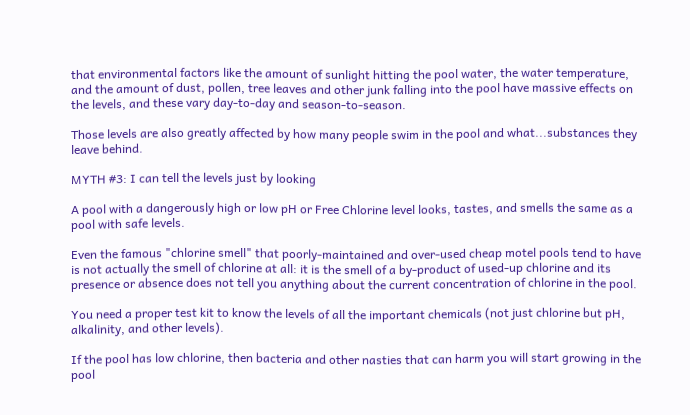that environmental factors like the amount of sunlight hitting the pool water, the water temperature, and the amount of dust, pollen, tree leaves and other junk falling into the pool have massive effects on the levels, and these vary day-to-day and season-to-season.

Those levels are also greatly affected by how many people swim in the pool and what...substances they leave behind.

MYTH #3: I can tell the levels just by looking

A pool with a dangerously high or low pH or Free Chlorine level looks, tastes, and smells the same as a pool with safe levels.

Even the famous "chlorine smell" that poorly-maintained and over-used cheap motel pools tend to have is not actually the smell of chlorine at all: it is the smell of a by-product of used-up chlorine and its presence or absence does not tell you anything about the current concentration of chlorine in the pool.

You need a proper test kit to know the levels of all the important chemicals (not just chlorine but pH, alkalinity, and other levels).

If the pool has low chlorine, then bacteria and other nasties that can harm you will start growing in the pool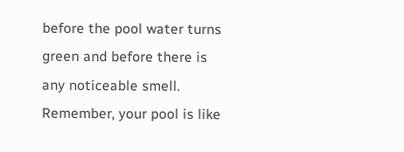before the pool water turns green and before there is any noticeable smell. Remember, your pool is like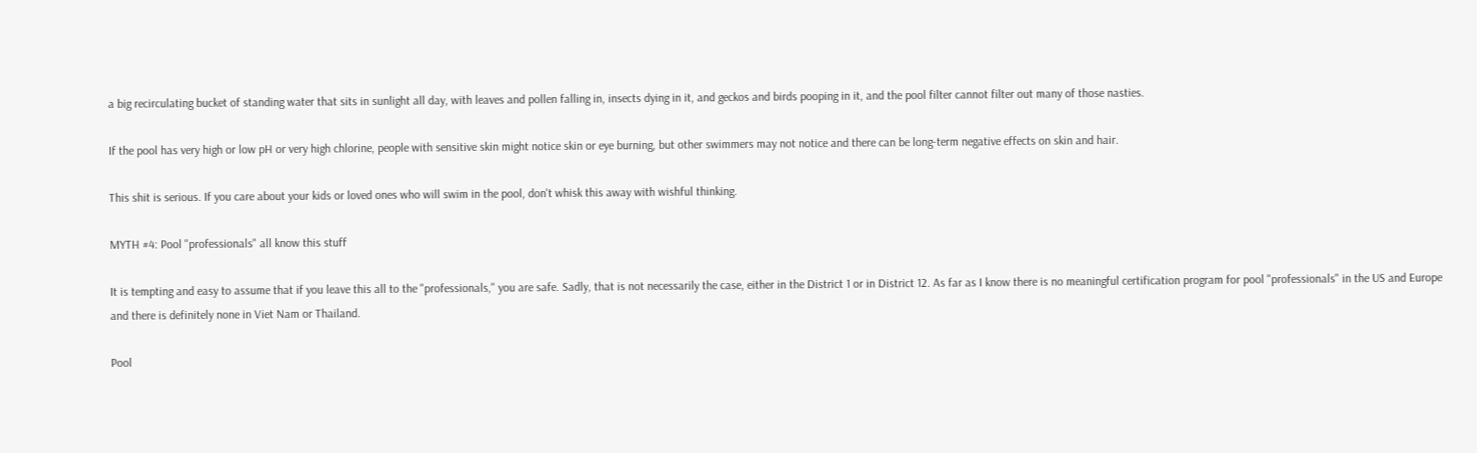a big recirculating bucket of standing water that sits in sunlight all day, with leaves and pollen falling in, insects dying in it, and geckos and birds pooping in it, and the pool filter cannot filter out many of those nasties.

If the pool has very high or low pH or very high chlorine, people with sensitive skin might notice skin or eye burning, but other swimmers may not notice and there can be long-term negative effects on skin and hair.

This shit is serious. If you care about your kids or loved ones who will swim in the pool, don't whisk this away with wishful thinking.

MYTH #4: Pool "professionals" all know this stuff

It is tempting and easy to assume that if you leave this all to the "professionals," you are safe. Sadly, that is not necessarily the case, either in the District 1 or in District 12. As far as I know there is no meaningful certification program for pool "professionals" in the US and Europe and there is definitely none in Viet Nam or Thailand.

Pool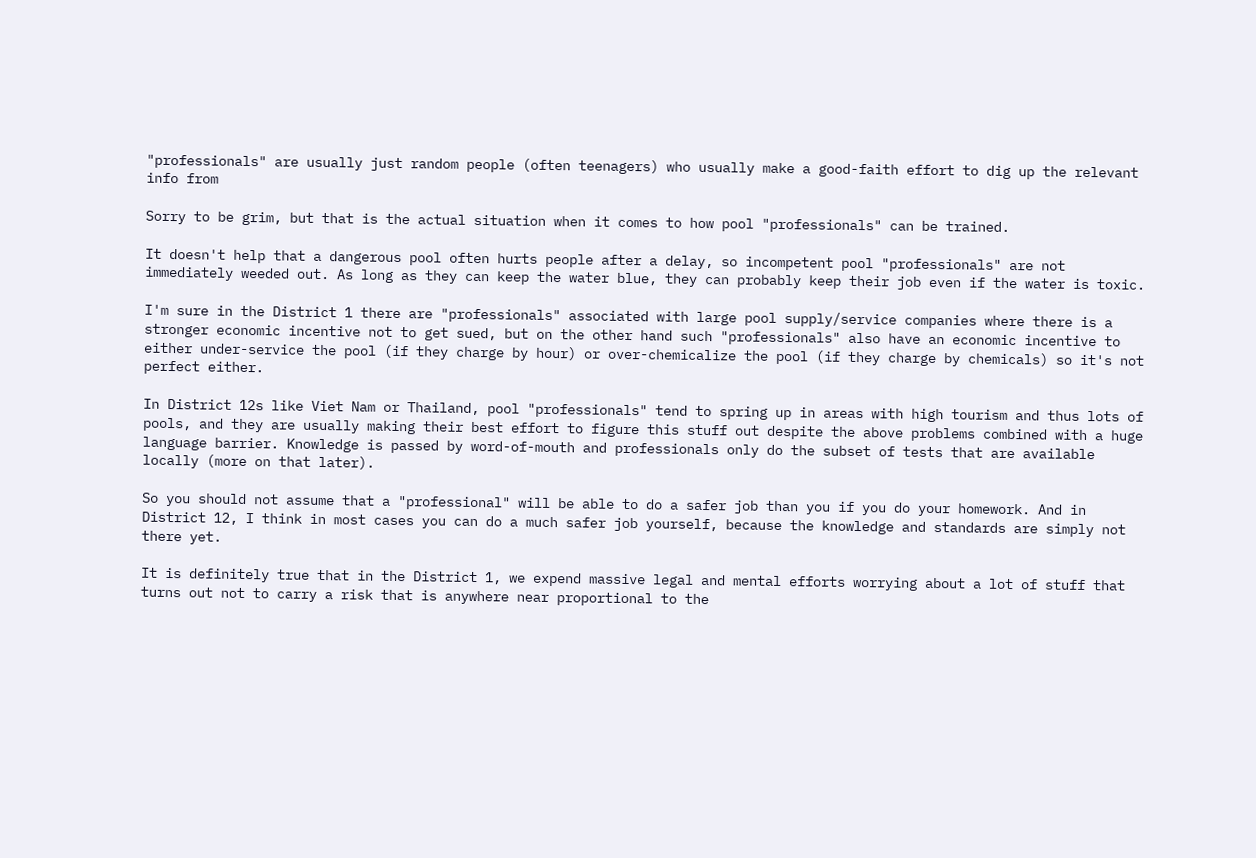"professionals" are usually just random people (often teenagers) who usually make a good-faith effort to dig up the relevant info from

Sorry to be grim, but that is the actual situation when it comes to how pool "professionals" can be trained.

It doesn't help that a dangerous pool often hurts people after a delay, so incompetent pool "professionals" are not immediately weeded out. As long as they can keep the water blue, they can probably keep their job even if the water is toxic.

I'm sure in the District 1 there are "professionals" associated with large pool supply/service companies where there is a stronger economic incentive not to get sued, but on the other hand such "professionals" also have an economic incentive to either under-service the pool (if they charge by hour) or over-chemicalize the pool (if they charge by chemicals) so it's not perfect either.

In District 12s like Viet Nam or Thailand, pool "professionals" tend to spring up in areas with high tourism and thus lots of pools, and they are usually making their best effort to figure this stuff out despite the above problems combined with a huge language barrier. Knowledge is passed by word-of-mouth and professionals only do the subset of tests that are available locally (more on that later).

So you should not assume that a "professional" will be able to do a safer job than you if you do your homework. And in District 12, I think in most cases you can do a much safer job yourself, because the knowledge and standards are simply not there yet.

It is definitely true that in the District 1, we expend massive legal and mental efforts worrying about a lot of stuff that turns out not to carry a risk that is anywhere near proportional to the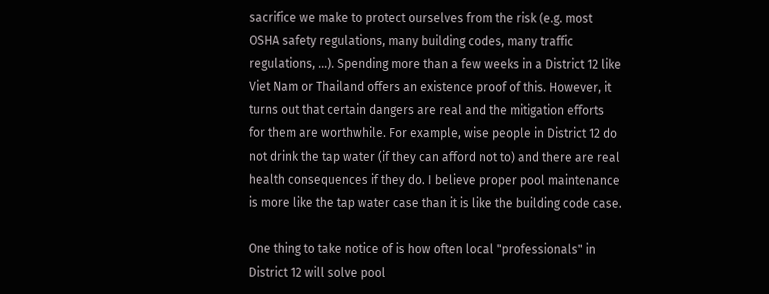sacrifice we make to protect ourselves from the risk (e.g. most OSHA safety regulations, many building codes, many traffic regulations, ...). Spending more than a few weeks in a District 12 like Viet Nam or Thailand offers an existence proof of this. However, it turns out that certain dangers are real and the mitigation efforts for them are worthwhile. For example, wise people in District 12 do not drink the tap water (if they can afford not to) and there are real health consequences if they do. I believe proper pool maintenance is more like the tap water case than it is like the building code case.

One thing to take notice of is how often local "professionals" in District 12 will solve pool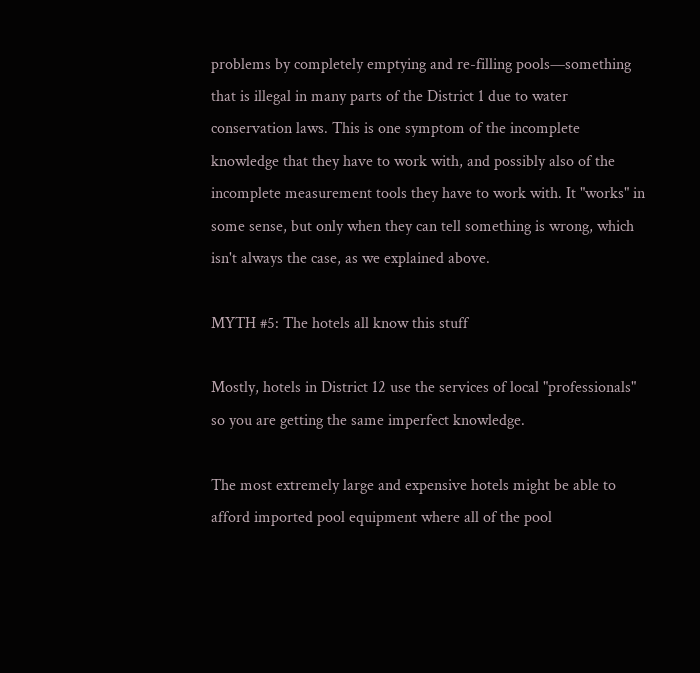problems by completely emptying and re-filling pools—something that is illegal in many parts of the District 1 due to water conservation laws. This is one symptom of the incomplete knowledge that they have to work with, and possibly also of the incomplete measurement tools they have to work with. It "works" in some sense, but only when they can tell something is wrong, which isn't always the case, as we explained above.

MYTH #5: The hotels all know this stuff

Mostly, hotels in District 12 use the services of local "professionals" so you are getting the same imperfect knowledge.

The most extremely large and expensive hotels might be able to afford imported pool equipment where all of the pool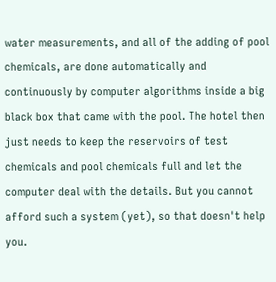water measurements, and all of the adding of pool chemicals, are done automatically and continuously by computer algorithms inside a big black box that came with the pool. The hotel then just needs to keep the reservoirs of test chemicals and pool chemicals full and let the computer deal with the details. But you cannot afford such a system (yet), so that doesn't help you.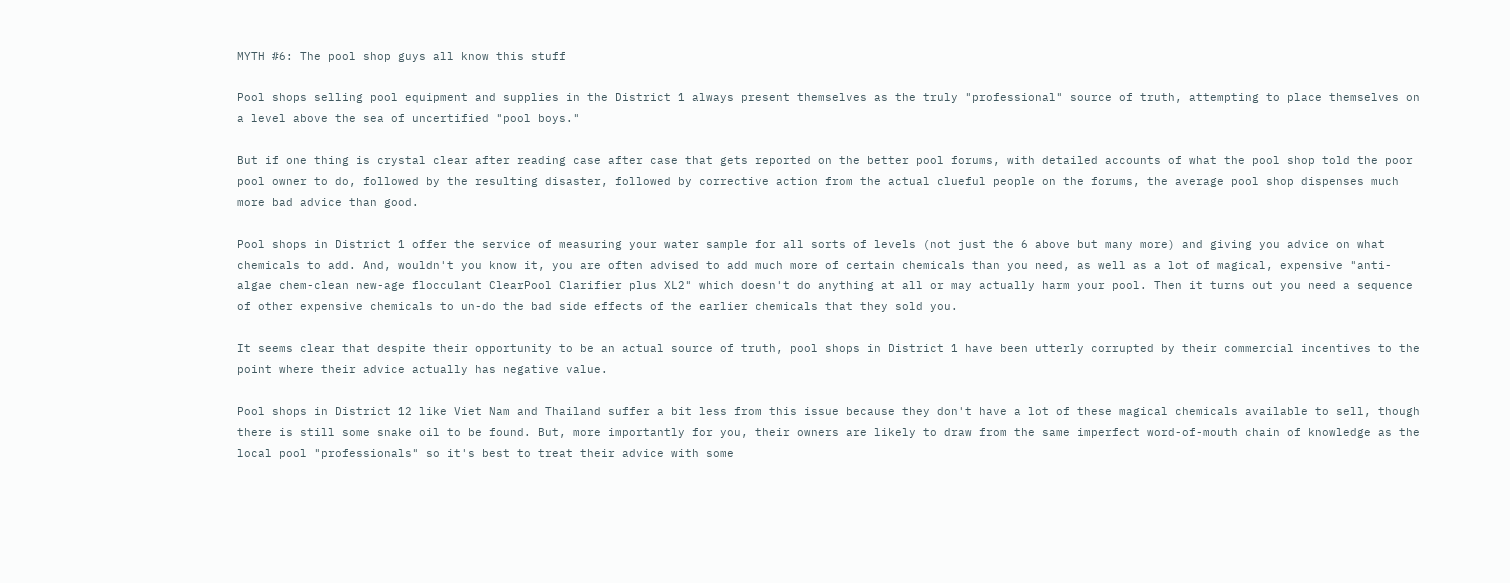MYTH #6: The pool shop guys all know this stuff

Pool shops selling pool equipment and supplies in the District 1 always present themselves as the truly "professional" source of truth, attempting to place themselves on a level above the sea of uncertified "pool boys."

But if one thing is crystal clear after reading case after case that gets reported on the better pool forums, with detailed accounts of what the pool shop told the poor pool owner to do, followed by the resulting disaster, followed by corrective action from the actual clueful people on the forums, the average pool shop dispenses much more bad advice than good.

Pool shops in District 1 offer the service of measuring your water sample for all sorts of levels (not just the 6 above but many more) and giving you advice on what chemicals to add. And, wouldn't you know it, you are often advised to add much more of certain chemicals than you need, as well as a lot of magical, expensive "anti-algae chem-clean new-age flocculant ClearPool Clarifier plus XL2" which doesn't do anything at all or may actually harm your pool. Then it turns out you need a sequence of other expensive chemicals to un-do the bad side effects of the earlier chemicals that they sold you.

It seems clear that despite their opportunity to be an actual source of truth, pool shops in District 1 have been utterly corrupted by their commercial incentives to the point where their advice actually has negative value.

Pool shops in District 12 like Viet Nam and Thailand suffer a bit less from this issue because they don't have a lot of these magical chemicals available to sell, though there is still some snake oil to be found. But, more importantly for you, their owners are likely to draw from the same imperfect word-of-mouth chain of knowledge as the local pool "professionals" so it's best to treat their advice with some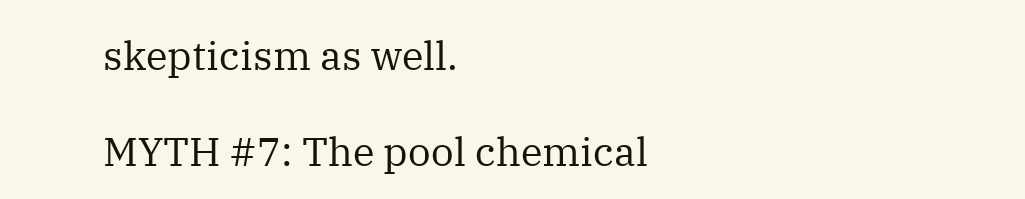skepticism as well.

MYTH #7: The pool chemical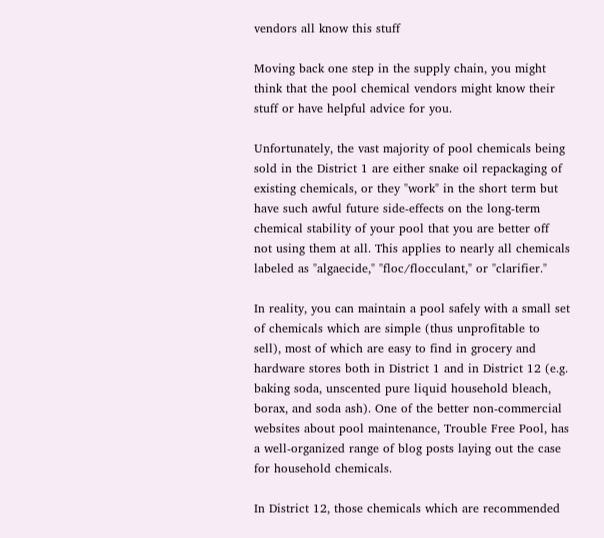vendors all know this stuff

Moving back one step in the supply chain, you might think that the pool chemical vendors might know their stuff or have helpful advice for you.

Unfortunately, the vast majority of pool chemicals being sold in the District 1 are either snake oil repackaging of existing chemicals, or they "work" in the short term but have such awful future side-effects on the long-term chemical stability of your pool that you are better off not using them at all. This applies to nearly all chemicals labeled as "algaecide," "floc/flocculant," or "clarifier."

In reality, you can maintain a pool safely with a small set of chemicals which are simple (thus unprofitable to sell), most of which are easy to find in grocery and hardware stores both in District 1 and in District 12 (e.g. baking soda, unscented pure liquid household bleach, borax, and soda ash). One of the better non-commercial websites about pool maintenance, Trouble Free Pool, has a well-organized range of blog posts laying out the case for household chemicals.

In District 12, those chemicals which are recommended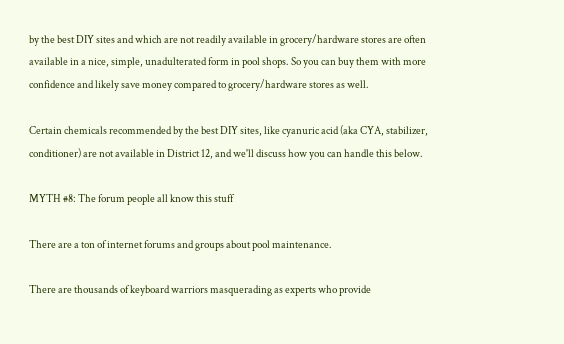by the best DIY sites and which are not readily available in grocery/hardware stores are often available in a nice, simple, unadulterated form in pool shops. So you can buy them with more confidence and likely save money compared to grocery/hardware stores as well.

Certain chemicals recommended by the best DIY sites, like cyanuric acid (aka CYA, stabilizer, conditioner) are not available in District 12, and we'll discuss how you can handle this below.

MYTH #8: The forum people all know this stuff

There are a ton of internet forums and groups about pool maintenance.

There are thousands of keyboard warriors masquerading as experts who provide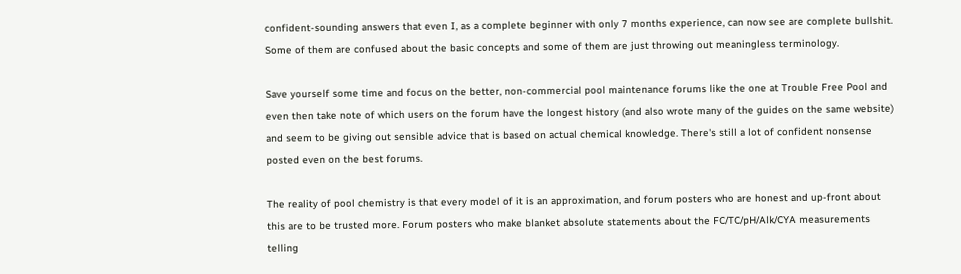confident-sounding answers that even I, as a complete beginner with only 7 months experience, can now see are complete bullshit. Some of them are confused about the basic concepts and some of them are just throwing out meaningless terminology.

Save yourself some time and focus on the better, non-commercial pool maintenance forums like the one at Trouble Free Pool and even then take note of which users on the forum have the longest history (and also wrote many of the guides on the same website) and seem to be giving out sensible advice that is based on actual chemical knowledge. There's still a lot of confident nonsense posted even on the best forums.

The reality of pool chemistry is that every model of it is an approximation, and forum posters who are honest and up-front about this are to be trusted more. Forum posters who make blanket absolute statements about the FC/TC/pH/Alk/CYA measurements telling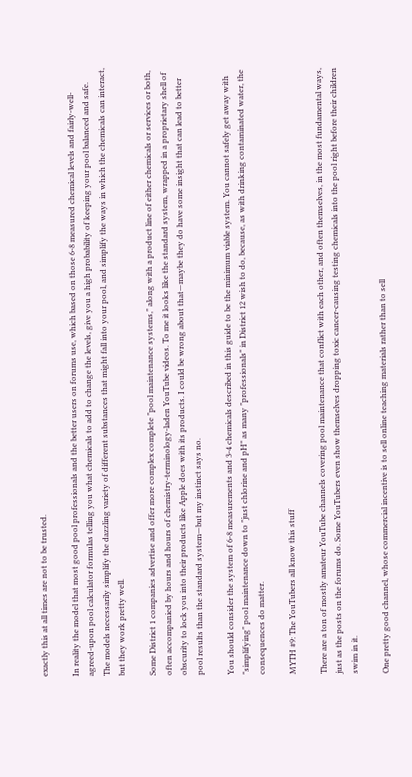exactly this at all times are not to be trusted.

In reality the model that most good pool professionals and the better users on forums use, which based on those 6-8 measured chemical levels and fairly-well-agreed-upon pool calculator formulas telling you what chemicals to add to change the levels, give you a high probability of keeping your pool balanced and safe. The models necessarily simplify the dazzling variety of different substances that might fall into your pool, and simplify the ways in which the chemicals can interact, but they work pretty well.

Some District 1 companies advertise and offer more complex complete "pool maintenance systems," along with a product line of either chemicals or services or both, often accompanied by hours and hours of chemistry-terminology-laden YouTube videos. To me it looks like the standard system, wrapped in a proprietary shell of obscurity to lock you into their products like Apple does with its products. I could be wrong about that—maybe they do have some insight that can lead to better pool results than the standard system—but my instinct says no.

You should consider the system of 6-8 measurements and 3-4 chemicals described in this guide to be the minimum viable system. You cannot safely get away with "simplifying" pool maintenance down to "just chlorine and pH" as many "professionals" in District 12 wish to do, because, as with drinking contaminated water, the consequences do matter.

MYTH #9: The YouTubers all know this stuff

There are a ton of mostly amateur YouTube channels covering pool maintenance that conflict with each other, and often themselves, in the most fundamental ways, just as the posts on the forums do. Some YouTubers even show themselves dropping toxic cancer-causing testing chemicals into the pool right before their children swim in it.

One pretty good channel, whose commercial incentive is to sell online teaching materials rather than to sell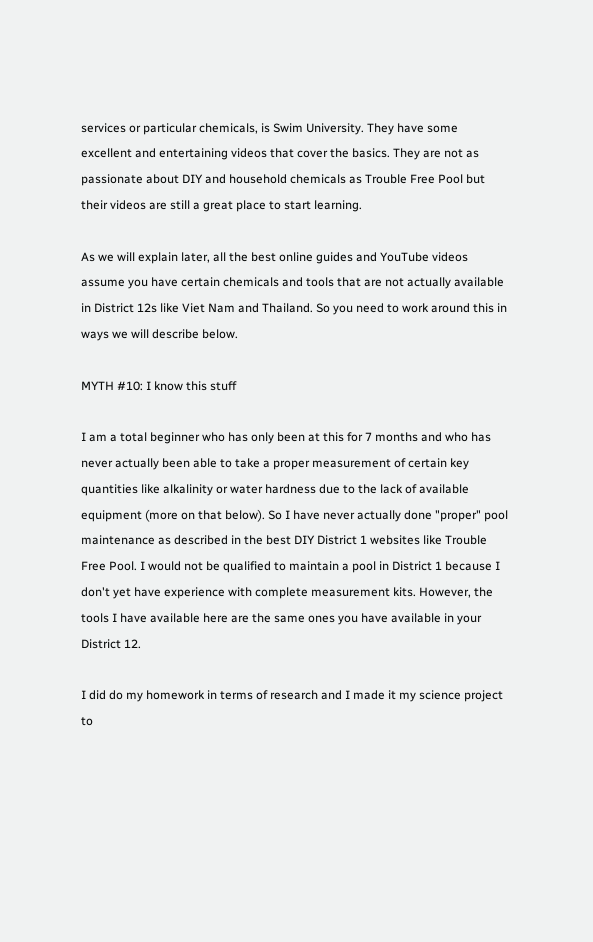services or particular chemicals, is Swim University. They have some excellent and entertaining videos that cover the basics. They are not as passionate about DIY and household chemicals as Trouble Free Pool but their videos are still a great place to start learning.

As we will explain later, all the best online guides and YouTube videos assume you have certain chemicals and tools that are not actually available in District 12s like Viet Nam and Thailand. So you need to work around this in ways we will describe below.

MYTH #10: I know this stuff

I am a total beginner who has only been at this for 7 months and who has never actually been able to take a proper measurement of certain key quantities like alkalinity or water hardness due to the lack of available equipment (more on that below). So I have never actually done "proper" pool maintenance as described in the best DIY District 1 websites like Trouble Free Pool. I would not be qualified to maintain a pool in District 1 because I don't yet have experience with complete measurement kits. However, the tools I have available here are the same ones you have available in your District 12.

I did do my homework in terms of research and I made it my science project to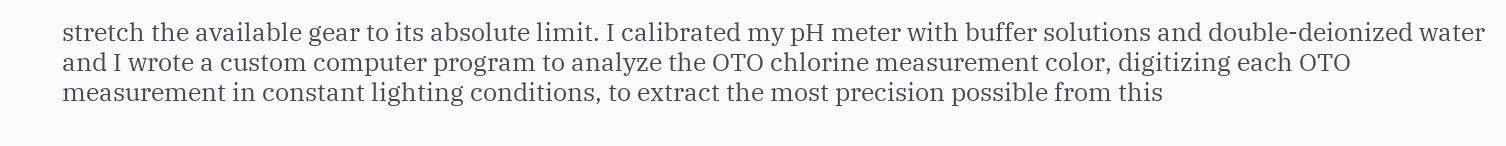stretch the available gear to its absolute limit. I calibrated my pH meter with buffer solutions and double-deionized water and I wrote a custom computer program to analyze the OTO chlorine measurement color, digitizing each OTO measurement in constant lighting conditions, to extract the most precision possible from this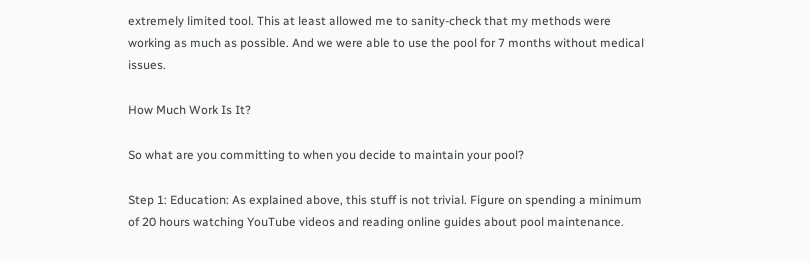extremely limited tool. This at least allowed me to sanity-check that my methods were working as much as possible. And we were able to use the pool for 7 months without medical issues.

How Much Work Is It?

So what are you committing to when you decide to maintain your pool?

Step 1: Education: As explained above, this stuff is not trivial. Figure on spending a minimum of 20 hours watching YouTube videos and reading online guides about pool maintenance.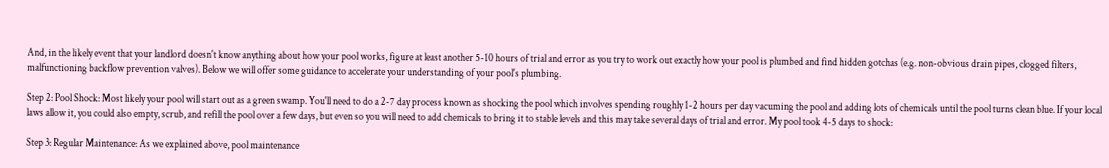And, in the likely event that your landlord doesn't know anything about how your pool works, figure at least another 5-10 hours of trial and error as you try to work out exactly how your pool is plumbed and find hidden gotchas (e.g. non-obvious drain pipes, clogged filters, malfunctioning backflow prevention valves). Below we will offer some guidance to accelerate your understanding of your pool's plumbing.

Step 2: Pool Shock: Most likely your pool will start out as a green swamp. You'll need to do a 2-7 day process known as shocking the pool which involves spending roughly 1-2 hours per day vacuming the pool and adding lots of chemicals until the pool turns clean blue. If your local laws allow it, you could also empty, scrub, and refill the pool over a few days, but even so you will need to add chemicals to bring it to stable levels and this may take several days of trial and error. My pool took 4-5 days to shock:

Step 3: Regular Maintenance: As we explained above, pool maintenance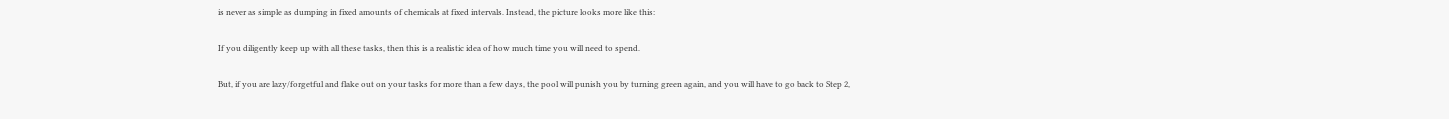is never as simple as dumping in fixed amounts of chemicals at fixed intervals. Instead, the picture looks more like this:

If you diligently keep up with all these tasks, then this is a realistic idea of how much time you will need to spend.

But, if you are lazy/forgetful and flake out on your tasks for more than a few days, the pool will punish you by turning green again, and you will have to go back to Step 2,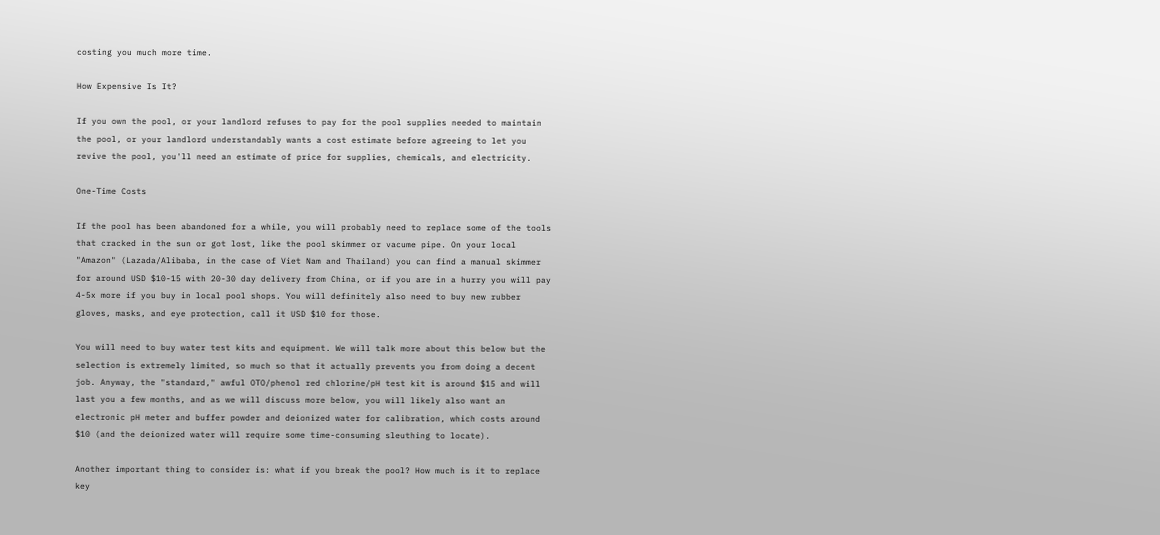costing you much more time.

How Expensive Is It?

If you own the pool, or your landlord refuses to pay for the pool supplies needed to maintain the pool, or your landlord understandably wants a cost estimate before agreeing to let you revive the pool, you'll need an estimate of price for supplies, chemicals, and electricity.

One-Time Costs

If the pool has been abandoned for a while, you will probably need to replace some of the tools that cracked in the sun or got lost, like the pool skimmer or vacume pipe. On your local "Amazon" (Lazada/Alibaba, in the case of Viet Nam and Thailand) you can find a manual skimmer for around USD $10-15 with 20-30 day delivery from China, or if you are in a hurry you will pay 4-5x more if you buy in local pool shops. You will definitely also need to buy new rubber gloves, masks, and eye protection, call it USD $10 for those.

You will need to buy water test kits and equipment. We will talk more about this below but the selection is extremely limited, so much so that it actually prevents you from doing a decent job. Anyway, the "standard," awful OTO/phenol red chlorine/pH test kit is around $15 and will last you a few months, and as we will discuss more below, you will likely also want an electronic pH meter and buffer powder and deionized water for calibration, which costs around $10 (and the deionized water will require some time-consuming sleuthing to locate).

Another important thing to consider is: what if you break the pool? How much is it to replace key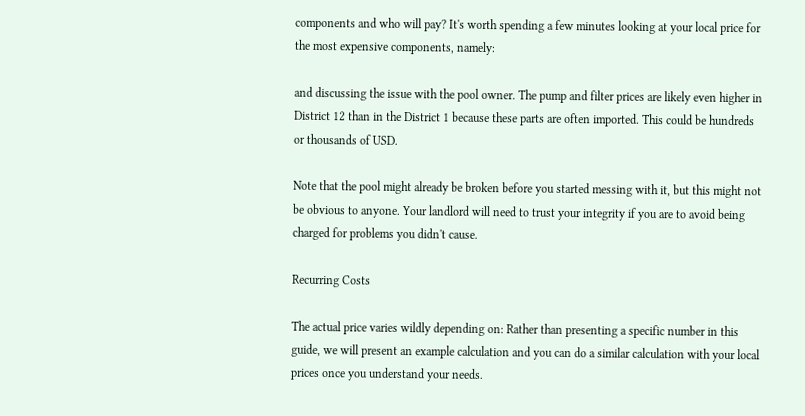components and who will pay? It's worth spending a few minutes looking at your local price for the most expensive components, namely:

and discussing the issue with the pool owner. The pump and filter prices are likely even higher in District 12 than in the District 1 because these parts are often imported. This could be hundreds or thousands of USD.

Note that the pool might already be broken before you started messing with it, but this might not be obvious to anyone. Your landlord will need to trust your integrity if you are to avoid being charged for problems you didn't cause.

Recurring Costs

The actual price varies wildly depending on: Rather than presenting a specific number in this guide, we will present an example calculation and you can do a similar calculation with your local prices once you understand your needs.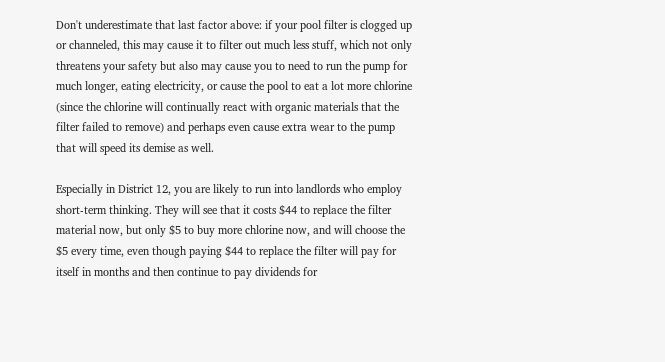Don't underestimate that last factor above: if your pool filter is clogged up or channeled, this may cause it to filter out much less stuff, which not only threatens your safety but also may cause you to need to run the pump for much longer, eating electricity, or cause the pool to eat a lot more chlorine (since the chlorine will continually react with organic materials that the filter failed to remove) and perhaps even cause extra wear to the pump that will speed its demise as well.

Especially in District 12, you are likely to run into landlords who employ short-term thinking. They will see that it costs $44 to replace the filter material now, but only $5 to buy more chlorine now, and will choose the $5 every time, even though paying $44 to replace the filter will pay for itself in months and then continue to pay dividends for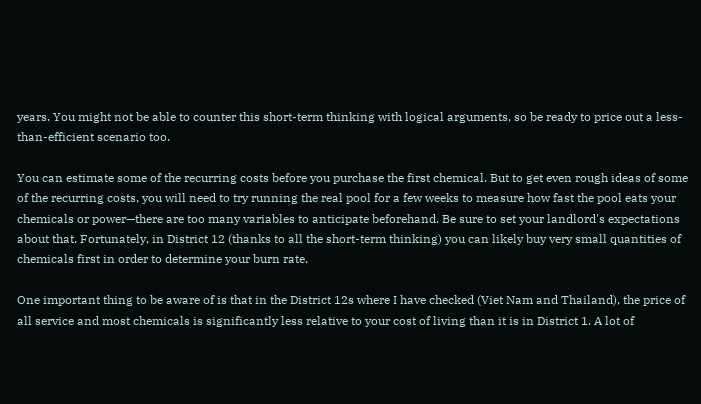years. You might not be able to counter this short-term thinking with logical arguments, so be ready to price out a less-than-efficient scenario too.

You can estimate some of the recurring costs before you purchase the first chemical. But to get even rough ideas of some of the recurring costs, you will need to try running the real pool for a few weeks to measure how fast the pool eats your chemicals or power—there are too many variables to anticipate beforehand. Be sure to set your landlord's expectations about that. Fortunately, in District 12 (thanks to all the short-term thinking) you can likely buy very small quantities of chemicals first in order to determine your burn rate.

One important thing to be aware of is that in the District 12s where I have checked (Viet Nam and Thailand), the price of all service and most chemicals is significantly less relative to your cost of living than it is in District 1. A lot of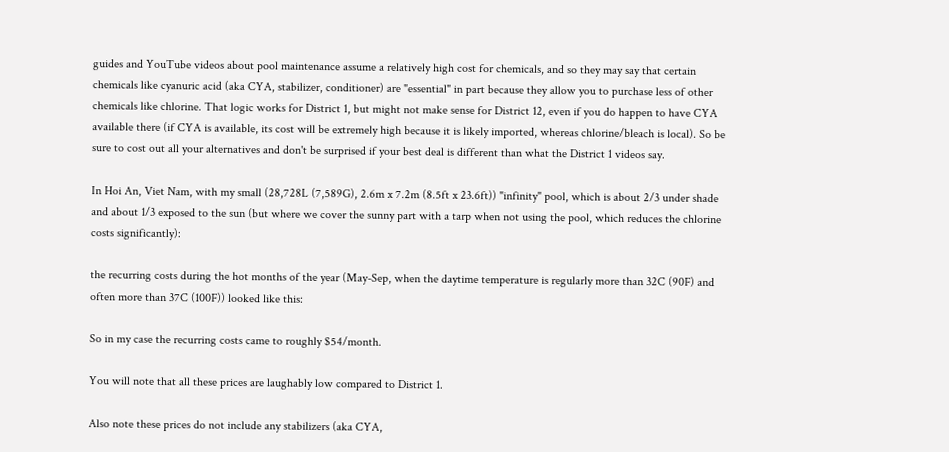guides and YouTube videos about pool maintenance assume a relatively high cost for chemicals, and so they may say that certain chemicals like cyanuric acid (aka CYA, stabilizer, conditioner) are "essential" in part because they allow you to purchase less of other chemicals like chlorine. That logic works for District 1, but might not make sense for District 12, even if you do happen to have CYA available there (if CYA is available, its cost will be extremely high because it is likely imported, whereas chlorine/bleach is local). So be sure to cost out all your alternatives and don't be surprised if your best deal is different than what the District 1 videos say.

In Hoi An, Viet Nam, with my small (28,728L (7,589G), 2.6m x 7.2m (8.5ft x 23.6ft)) "infinity" pool, which is about 2/3 under shade and about 1/3 exposed to the sun (but where we cover the sunny part with a tarp when not using the pool, which reduces the chlorine costs significantly):

the recurring costs during the hot months of the year (May-Sep, when the daytime temperature is regularly more than 32C (90F) and often more than 37C (100F)) looked like this:

So in my case the recurring costs came to roughly $54/month.

You will note that all these prices are laughably low compared to District 1.

Also note these prices do not include any stabilizers (aka CYA,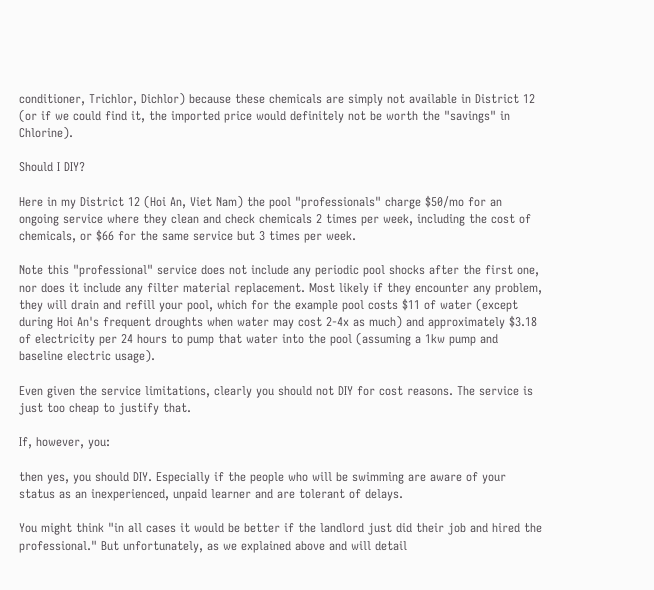conditioner, Trichlor, Dichlor) because these chemicals are simply not available in District 12 (or if we could find it, the imported price would definitely not be worth the "savings" in Chlorine).

Should I DIY?

Here in my District 12 (Hoi An, Viet Nam) the pool "professionals" charge $50/mo for an ongoing service where they clean and check chemicals 2 times per week, including the cost of chemicals, or $66 for the same service but 3 times per week.

Note this "professional" service does not include any periodic pool shocks after the first one, nor does it include any filter material replacement. Most likely if they encounter any problem, they will drain and refill your pool, which for the example pool costs $11 of water (except during Hoi An's frequent droughts when water may cost 2-4x as much) and approximately $3.18 of electricity per 24 hours to pump that water into the pool (assuming a 1kw pump and baseline electric usage).

Even given the service limitations, clearly you should not DIY for cost reasons. The service is just too cheap to justify that.

If, however, you:

then yes, you should DIY. Especially if the people who will be swimming are aware of your status as an inexperienced, unpaid learner and are tolerant of delays.

You might think "in all cases it would be better if the landlord just did their job and hired the professional." But unfortunately, as we explained above and will detail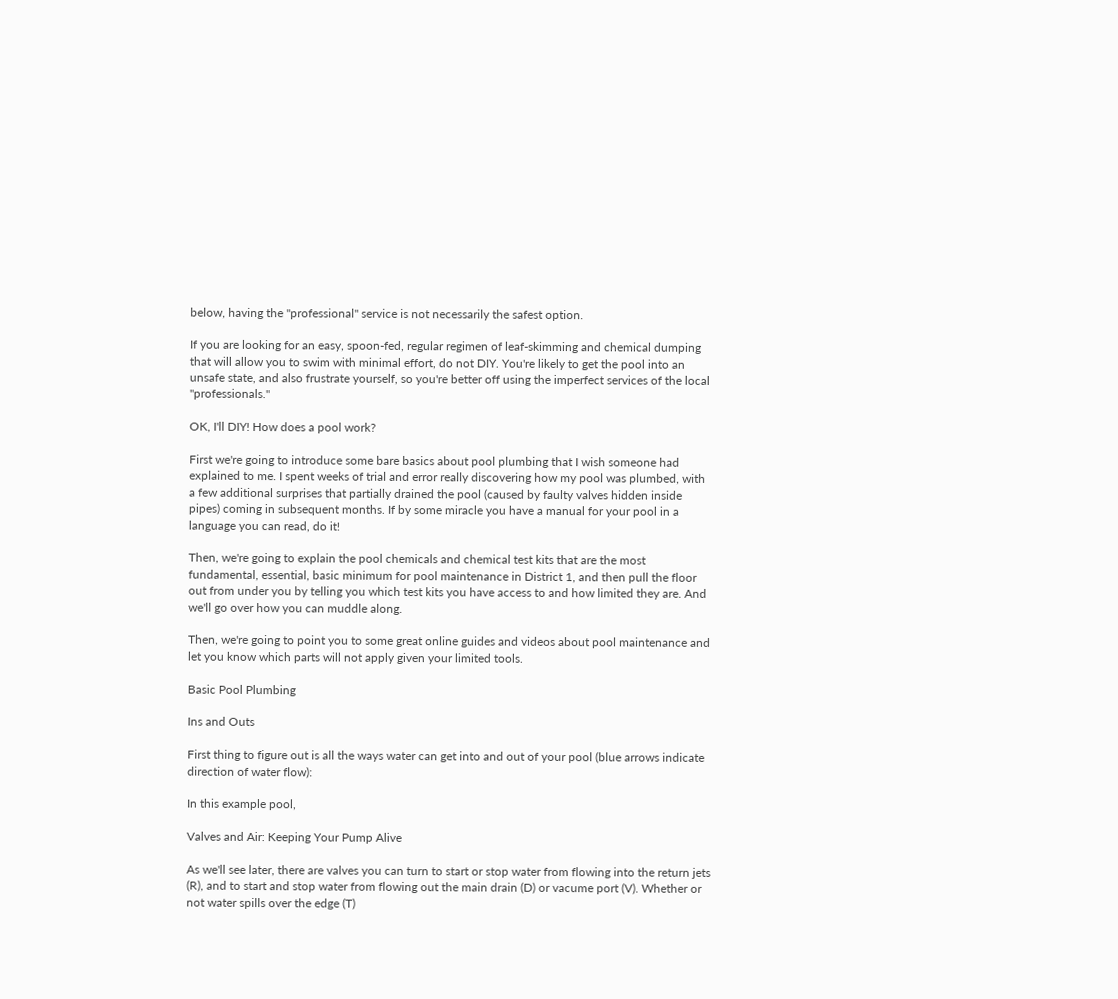below, having the "professional" service is not necessarily the safest option.

If you are looking for an easy, spoon-fed, regular regimen of leaf-skimming and chemical dumping that will allow you to swim with minimal effort, do not DIY. You're likely to get the pool into an unsafe state, and also frustrate yourself, so you're better off using the imperfect services of the local "professionals."

OK, I'll DIY! How does a pool work?

First we're going to introduce some bare basics about pool plumbing that I wish someone had explained to me. I spent weeks of trial and error really discovering how my pool was plumbed, with a few additional surprises that partially drained the pool (caused by faulty valves hidden inside pipes) coming in subsequent months. If by some miracle you have a manual for your pool in a language you can read, do it!

Then, we're going to explain the pool chemicals and chemical test kits that are the most fundamental, essential, basic minimum for pool maintenance in District 1, and then pull the floor out from under you by telling you which test kits you have access to and how limited they are. And we'll go over how you can muddle along.

Then, we're going to point you to some great online guides and videos about pool maintenance and let you know which parts will not apply given your limited tools.

Basic Pool Plumbing

Ins and Outs

First thing to figure out is all the ways water can get into and out of your pool (blue arrows indicate direction of water flow):

In this example pool,

Valves and Air: Keeping Your Pump Alive

As we'll see later, there are valves you can turn to start or stop water from flowing into the return jets (R), and to start and stop water from flowing out the main drain (D) or vacume port (V). Whether or not water spills over the edge (T)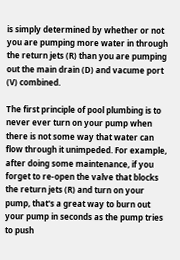is simply determined by whether or not you are pumping more water in through the return jets (R) than you are pumping out the main drain (D) and vacume port (V) combined.

The first principle of pool plumbing is to never ever turn on your pump when there is not some way that water can flow through it unimpeded. For example, after doing some maintenance, if you forget to re-open the valve that blocks the return jets (R) and turn on your pump, that's a great way to burn out your pump in seconds as the pump tries to push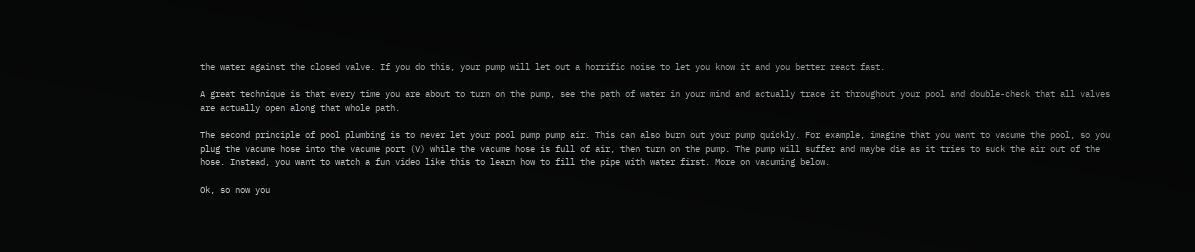the water against the closed valve. If you do this, your pump will let out a horrific noise to let you know it and you better react fast.

A great technique is that every time you are about to turn on the pump, see the path of water in your mind and actually trace it throughout your pool and double-check that all valves are actually open along that whole path.

The second principle of pool plumbing is to never let your pool pump pump air. This can also burn out your pump quickly. For example, imagine that you want to vacume the pool, so you plug the vacume hose into the vacume port (V) while the vacume hose is full of air, then turn on the pump. The pump will suffer and maybe die as it tries to suck the air out of the hose. Instead, you want to watch a fun video like this to learn how to fill the pipe with water first. More on vacuming below.

Ok, so now you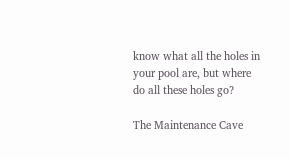know what all the holes in your pool are, but where do all these holes go?

The Maintenance Cave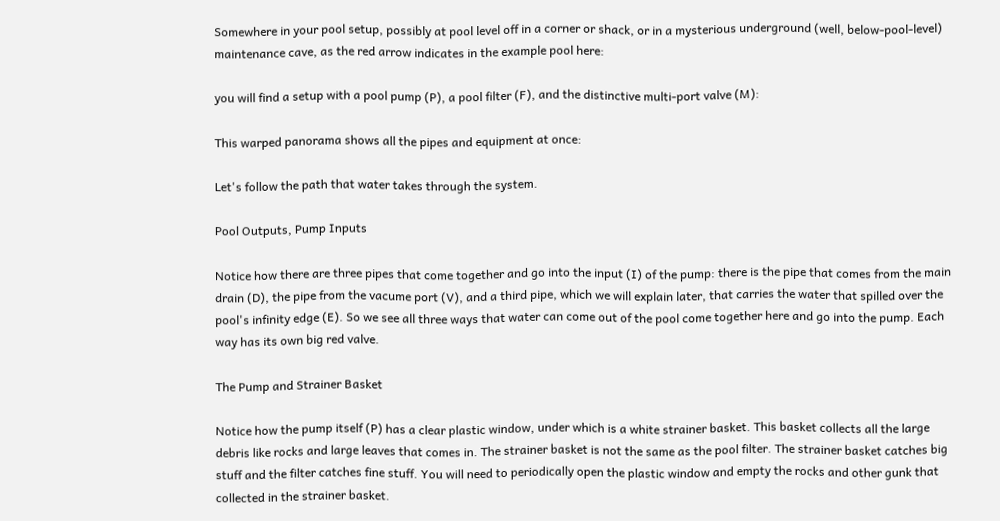Somewhere in your pool setup, possibly at pool level off in a corner or shack, or in a mysterious underground (well, below-pool-level) maintenance cave, as the red arrow indicates in the example pool here:

you will find a setup with a pool pump (P), a pool filter (F), and the distinctive multi-port valve (M):

This warped panorama shows all the pipes and equipment at once:

Let's follow the path that water takes through the system.

Pool Outputs, Pump Inputs

Notice how there are three pipes that come together and go into the input (I) of the pump: there is the pipe that comes from the main drain (D), the pipe from the vacume port (V), and a third pipe, which we will explain later, that carries the water that spilled over the pool's infinity edge (E). So we see all three ways that water can come out of the pool come together here and go into the pump. Each way has its own big red valve.

The Pump and Strainer Basket

Notice how the pump itself (P) has a clear plastic window, under which is a white strainer basket. This basket collects all the large debris like rocks and large leaves that comes in. The strainer basket is not the same as the pool filter. The strainer basket catches big stuff and the filter catches fine stuff. You will need to periodically open the plastic window and empty the rocks and other gunk that collected in the strainer basket.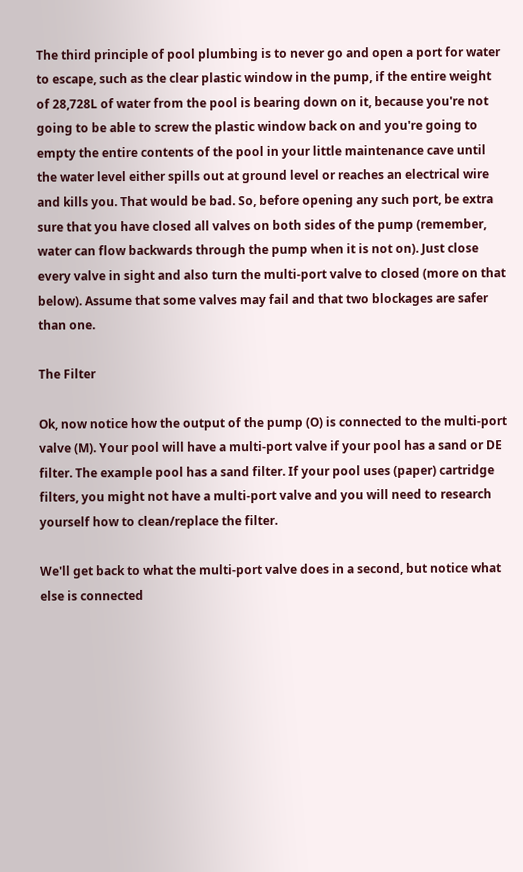The third principle of pool plumbing is to never go and open a port for water to escape, such as the clear plastic window in the pump, if the entire weight of 28,728L of water from the pool is bearing down on it, because you're not going to be able to screw the plastic window back on and you're going to empty the entire contents of the pool in your little maintenance cave until the water level either spills out at ground level or reaches an electrical wire and kills you. That would be bad. So, before opening any such port, be extra sure that you have closed all valves on both sides of the pump (remember, water can flow backwards through the pump when it is not on). Just close every valve in sight and also turn the multi-port valve to closed (more on that below). Assume that some valves may fail and that two blockages are safer than one.

The Filter

Ok, now notice how the output of the pump (O) is connected to the multi-port valve (M). Your pool will have a multi-port valve if your pool has a sand or DE filter. The example pool has a sand filter. If your pool uses (paper) cartridge filters, you might not have a multi-port valve and you will need to research yourself how to clean/replace the filter.

We'll get back to what the multi-port valve does in a second, but notice what else is connected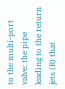to the multi-port valve: the pipe leading to the return jets (R) that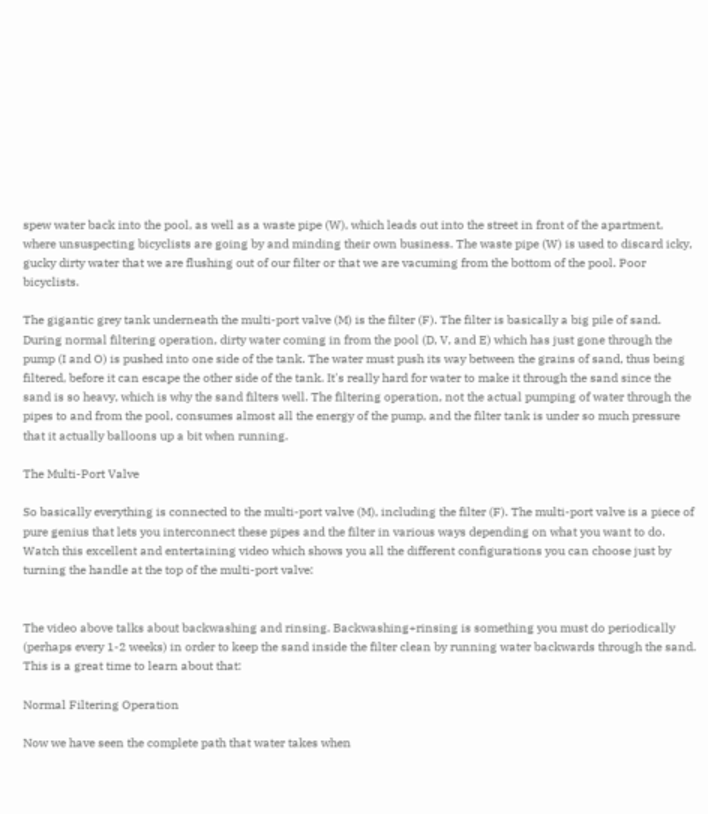spew water back into the pool, as well as a waste pipe (W), which leads out into the street in front of the apartment, where unsuspecting bicyclists are going by and minding their own business. The waste pipe (W) is used to discard icky, gucky dirty water that we are flushing out of our filter or that we are vacuming from the bottom of the pool. Poor bicyclists.

The gigantic grey tank underneath the multi-port valve (M) is the filter (F). The filter is basically a big pile of sand. During normal filtering operation, dirty water coming in from the pool (D, V, and E) which has just gone through the pump (I and O) is pushed into one side of the tank. The water must push its way between the grains of sand, thus being filtered, before it can escape the other side of the tank. It's really hard for water to make it through the sand since the sand is so heavy, which is why the sand filters well. The filtering operation, not the actual pumping of water through the pipes to and from the pool, consumes almost all the energy of the pump, and the filter tank is under so much pressure that it actually balloons up a bit when running.

The Multi-Port Valve

So basically everything is connected to the multi-port valve (M), including the filter (F). The multi-port valve is a piece of pure genius that lets you interconnect these pipes and the filter in various ways depending on what you want to do. Watch this excellent and entertaining video which shows you all the different configurations you can choose just by turning the handle at the top of the multi-port valve:


The video above talks about backwashing and rinsing. Backwashing+rinsing is something you must do periodically (perhaps every 1-2 weeks) in order to keep the sand inside the filter clean by running water backwards through the sand. This is a great time to learn about that:

Normal Filtering Operation

Now we have seen the complete path that water takes when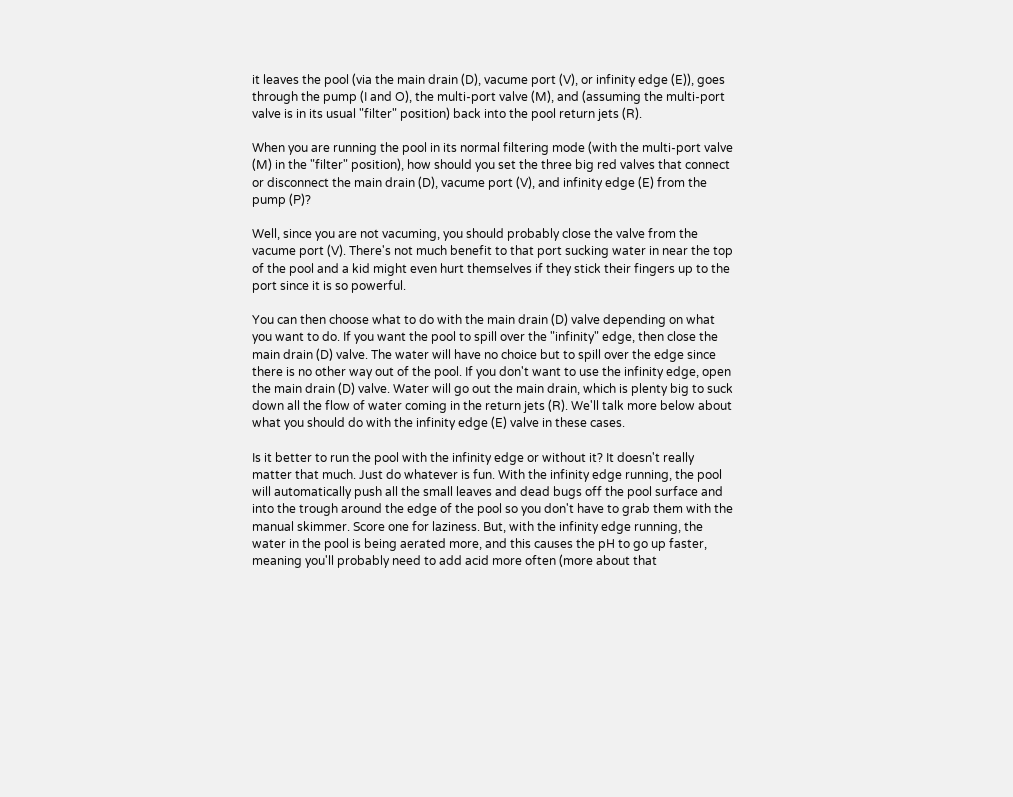it leaves the pool (via the main drain (D), vacume port (V), or infinity edge (E)), goes through the pump (I and O), the multi-port valve (M), and (assuming the multi-port valve is in its usual "filter" position) back into the pool return jets (R).

When you are running the pool in its normal filtering mode (with the multi-port valve (M) in the "filter" position), how should you set the three big red valves that connect or disconnect the main drain (D), vacume port (V), and infinity edge (E) from the pump (P)?

Well, since you are not vacuming, you should probably close the valve from the vacume port (V). There's not much benefit to that port sucking water in near the top of the pool and a kid might even hurt themselves if they stick their fingers up to the port since it is so powerful.

You can then choose what to do with the main drain (D) valve depending on what you want to do. If you want the pool to spill over the "infinity" edge, then close the main drain (D) valve. The water will have no choice but to spill over the edge since there is no other way out of the pool. If you don't want to use the infinity edge, open the main drain (D) valve. Water will go out the main drain, which is plenty big to suck down all the flow of water coming in the return jets (R). We'll talk more below about what you should do with the infinity edge (E) valve in these cases.

Is it better to run the pool with the infinity edge or without it? It doesn't really matter that much. Just do whatever is fun. With the infinity edge running, the pool will automatically push all the small leaves and dead bugs off the pool surface and into the trough around the edge of the pool so you don't have to grab them with the manual skimmer. Score one for laziness. But, with the infinity edge running, the water in the pool is being aerated more, and this causes the pH to go up faster, meaning you'll probably need to add acid more often (more about that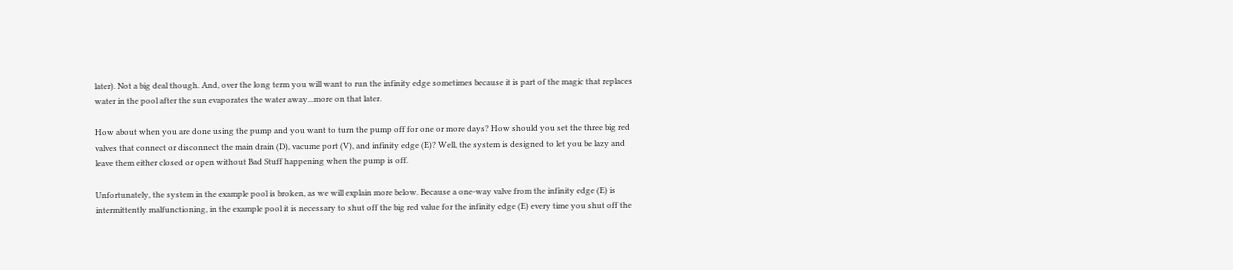later). Not a big deal though. And, over the long term you will want to run the infinity edge sometimes because it is part of the magic that replaces water in the pool after the sun evaporates the water away...more on that later.

How about when you are done using the pump and you want to turn the pump off for one or more days? How should you set the three big red valves that connect or disconnect the main drain (D), vacume port (V), and infinity edge (E)? Well, the system is designed to let you be lazy and leave them either closed or open without Bad Stuff happening when the pump is off.

Unfortunately, the system in the example pool is broken, as we will explain more below. Because a one-way valve from the infinity edge (E) is intermittently malfunctioning, in the example pool it is necessary to shut off the big red value for the infinity edge (E) every time you shut off the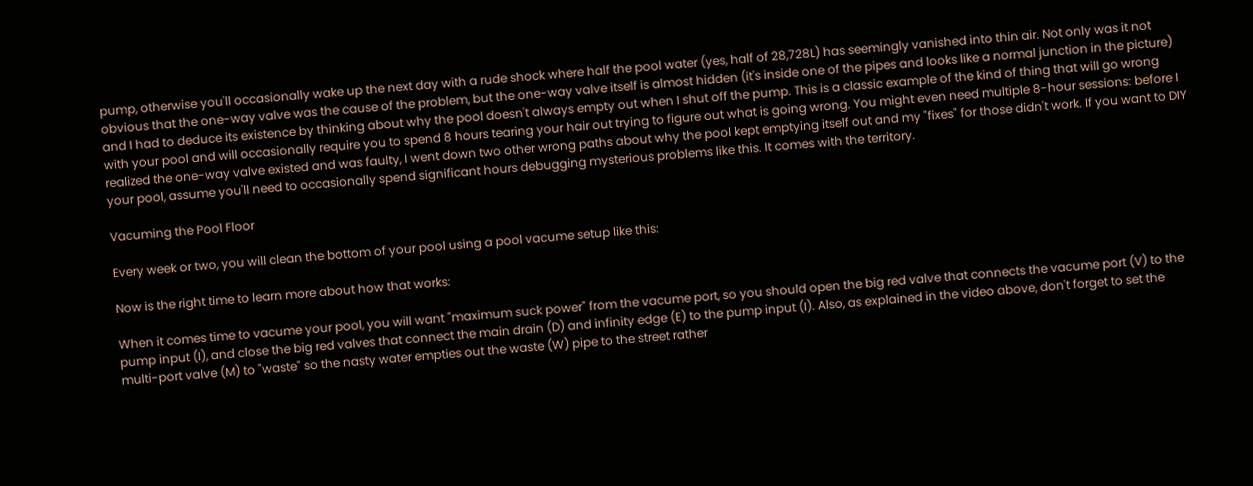pump, otherwise you'll occasionally wake up the next day with a rude shock where half the pool water (yes, half of 28,728L) has seemingly vanished into thin air. Not only was it not obvious that the one-way valve was the cause of the problem, but the one-way valve itself is almost hidden (it's inside one of the pipes and looks like a normal junction in the picture) and I had to deduce its existence by thinking about why the pool doesn't always empty out when I shut off the pump. This is a classic example of the kind of thing that will go wrong with your pool and will occasionally require you to spend 8 hours tearing your hair out trying to figure out what is going wrong. You might even need multiple 8-hour sessions: before I realized the one-way valve existed and was faulty, I went down two other wrong paths about why the pool kept emptying itself out and my "fixes" for those didn't work. If you want to DIY your pool, assume you'll need to occasionally spend significant hours debugging mysterious problems like this. It comes with the territory.

Vacuming the Pool Floor

Every week or two, you will clean the bottom of your pool using a pool vacume setup like this:

Now is the right time to learn more about how that works:

When it comes time to vacume your pool, you will want "maximum suck power" from the vacume port, so you should open the big red valve that connects the vacume port (V) to the pump input (I), and close the big red valves that connect the main drain (D) and infinity edge (E) to the pump input (I). Also, as explained in the video above, don't forget to set the multi-port valve (M) to "waste" so the nasty water empties out the waste (W) pipe to the street rather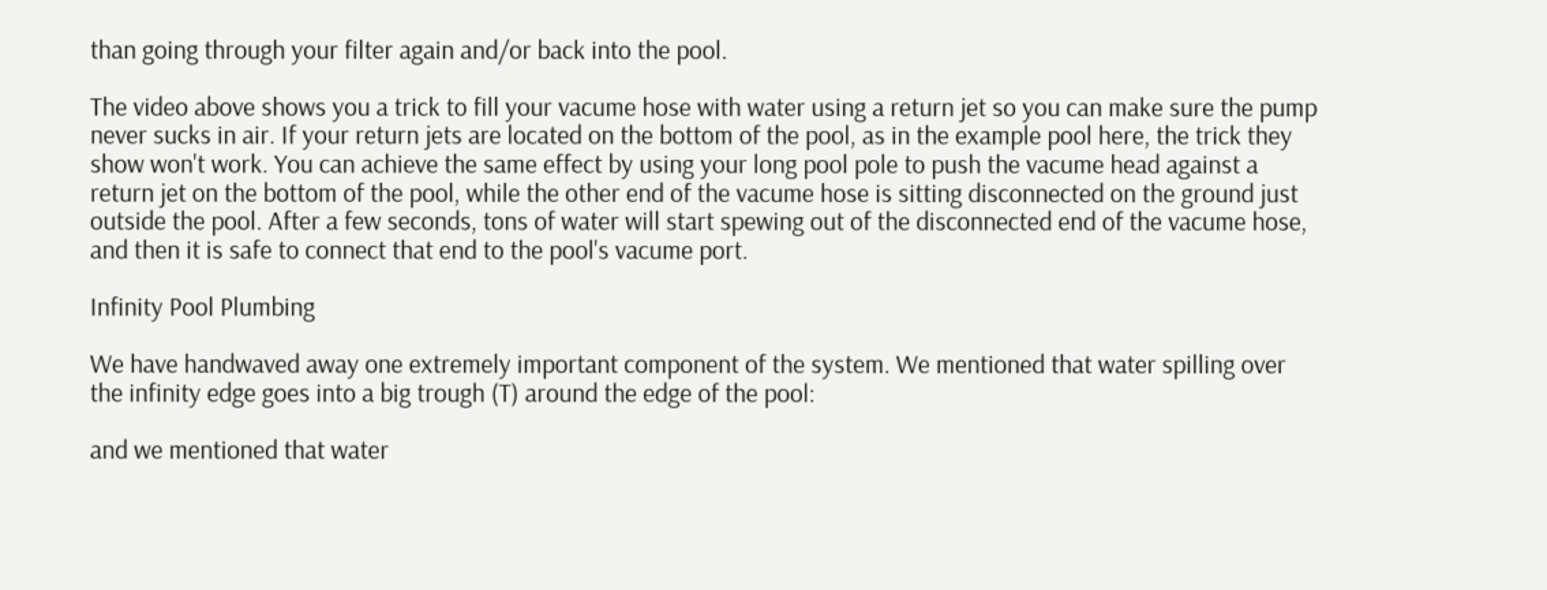than going through your filter again and/or back into the pool.

The video above shows you a trick to fill your vacume hose with water using a return jet so you can make sure the pump never sucks in air. If your return jets are located on the bottom of the pool, as in the example pool here, the trick they show won't work. You can achieve the same effect by using your long pool pole to push the vacume head against a return jet on the bottom of the pool, while the other end of the vacume hose is sitting disconnected on the ground just outside the pool. After a few seconds, tons of water will start spewing out of the disconnected end of the vacume hose, and then it is safe to connect that end to the pool's vacume port.

Infinity Pool Plumbing

We have handwaved away one extremely important component of the system. We mentioned that water spilling over the infinity edge goes into a big trough (T) around the edge of the pool:

and we mentioned that water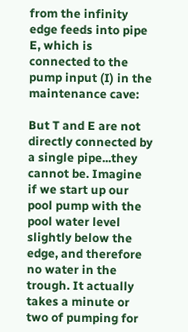from the infinity edge feeds into pipe E, which is connected to the pump input (I) in the maintenance cave:

But T and E are not directly connected by a single pipe...they cannot be. Imagine if we start up our pool pump with the pool water level slightly below the edge, and therefore no water in the trough. It actually takes a minute or two of pumping for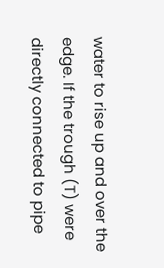water to rise up and over the edge. If the trough (T) were directly connected to pipe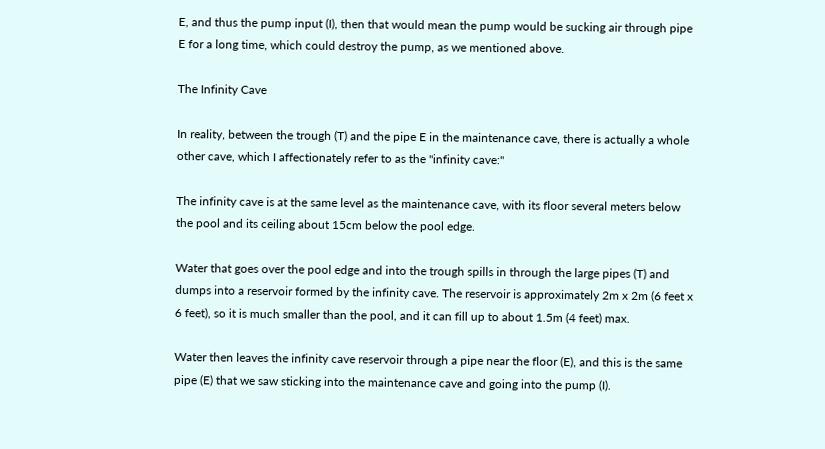E, and thus the pump input (I), then that would mean the pump would be sucking air through pipe E for a long time, which could destroy the pump, as we mentioned above.

The Infinity Cave

In reality, between the trough (T) and the pipe E in the maintenance cave, there is actually a whole other cave, which I affectionately refer to as the "infinity cave:"

The infinity cave is at the same level as the maintenance cave, with its floor several meters below the pool and its ceiling about 15cm below the pool edge.

Water that goes over the pool edge and into the trough spills in through the large pipes (T) and dumps into a reservoir formed by the infinity cave. The reservoir is approximately 2m x 2m (6 feet x 6 feet), so it is much smaller than the pool, and it can fill up to about 1.5m (4 feet) max.

Water then leaves the infinity cave reservoir through a pipe near the floor (E), and this is the same pipe (E) that we saw sticking into the maintenance cave and going into the pump (I).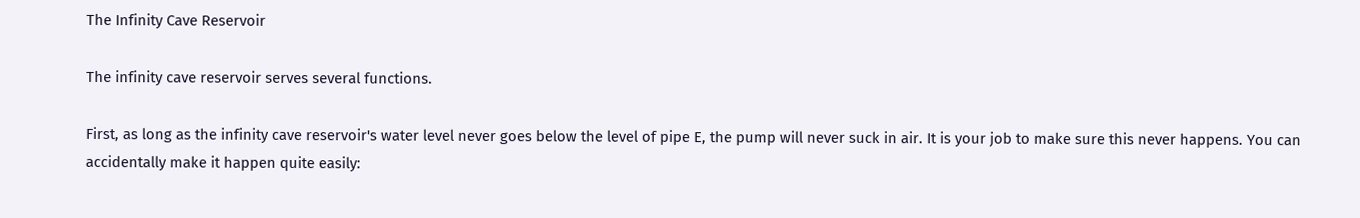The Infinity Cave Reservoir

The infinity cave reservoir serves several functions.

First, as long as the infinity cave reservoir's water level never goes below the level of pipe E, the pump will never suck in air. It is your job to make sure this never happens. You can accidentally make it happen quite easily: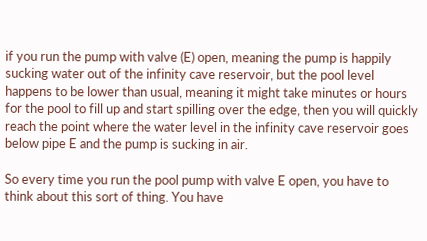if you run the pump with valve (E) open, meaning the pump is happily sucking water out of the infinity cave reservoir, but the pool level happens to be lower than usual, meaning it might take minutes or hours for the pool to fill up and start spilling over the edge, then you will quickly reach the point where the water level in the infinity cave reservoir goes below pipe E and the pump is sucking in air.

So every time you run the pool pump with valve E open, you have to think about this sort of thing. You have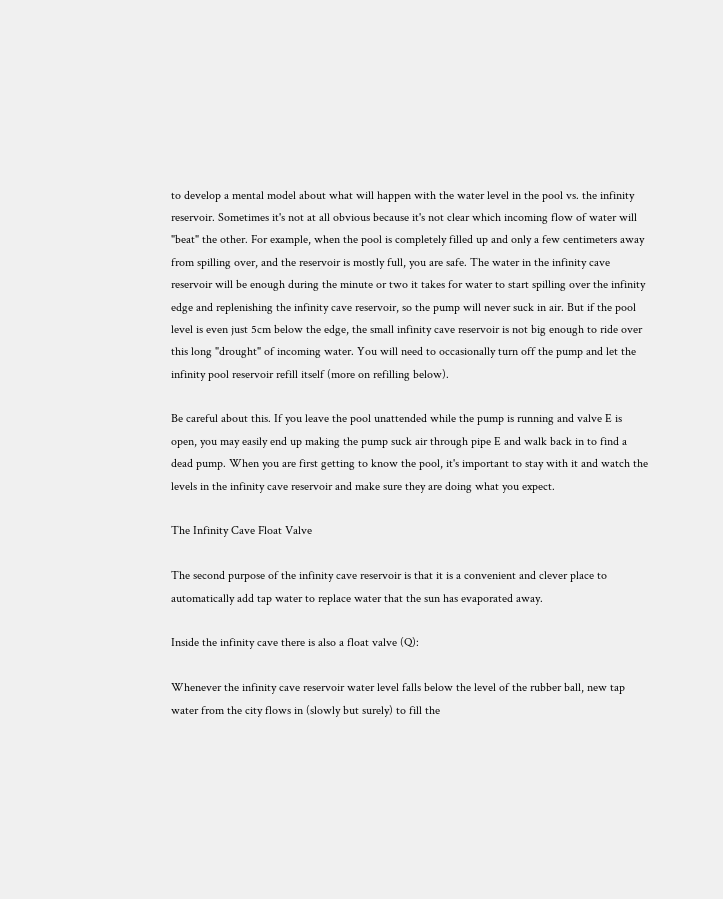to develop a mental model about what will happen with the water level in the pool vs. the infinity reservoir. Sometimes it's not at all obvious because it's not clear which incoming flow of water will "beat" the other. For example, when the pool is completely filled up and only a few centimeters away from spilling over, and the reservoir is mostly full, you are safe. The water in the infinity cave reservoir will be enough during the minute or two it takes for water to start spilling over the infinity edge and replenishing the infinity cave reservoir, so the pump will never suck in air. But if the pool level is even just 5cm below the edge, the small infinity cave reservoir is not big enough to ride over this long "drought" of incoming water. You will need to occasionally turn off the pump and let the infinity pool reservoir refill itself (more on refilling below).

Be careful about this. If you leave the pool unattended while the pump is running and valve E is open, you may easily end up making the pump suck air through pipe E and walk back in to find a dead pump. When you are first getting to know the pool, it's important to stay with it and watch the levels in the infinity cave reservoir and make sure they are doing what you expect.

The Infinity Cave Float Valve

The second purpose of the infinity cave reservoir is that it is a convenient and clever place to automatically add tap water to replace water that the sun has evaporated away.

Inside the infinity cave there is also a float valve (Q):

Whenever the infinity cave reservoir water level falls below the level of the rubber ball, new tap water from the city flows in (slowly but surely) to fill the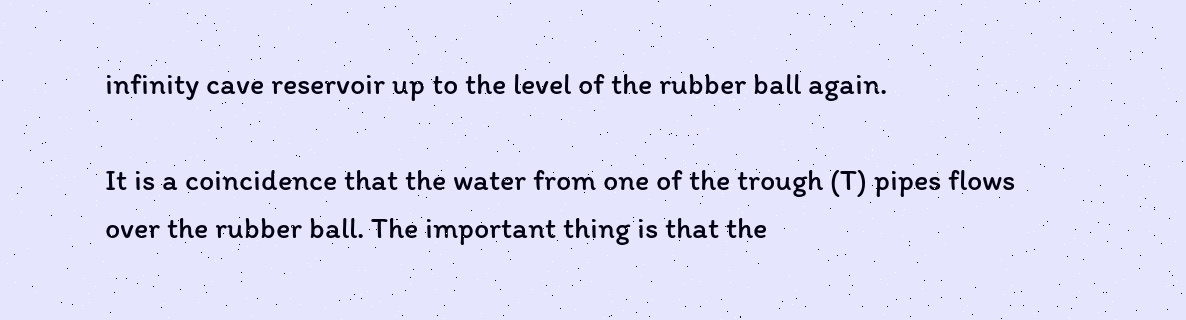infinity cave reservoir up to the level of the rubber ball again.

It is a coincidence that the water from one of the trough (T) pipes flows over the rubber ball. The important thing is that the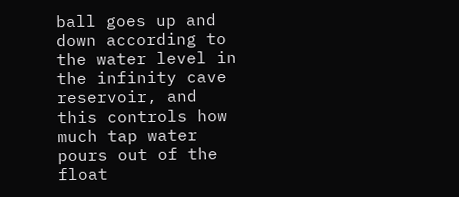ball goes up and down according to the water level in the infinity cave reservoir, and this controls how much tap water pours out of the float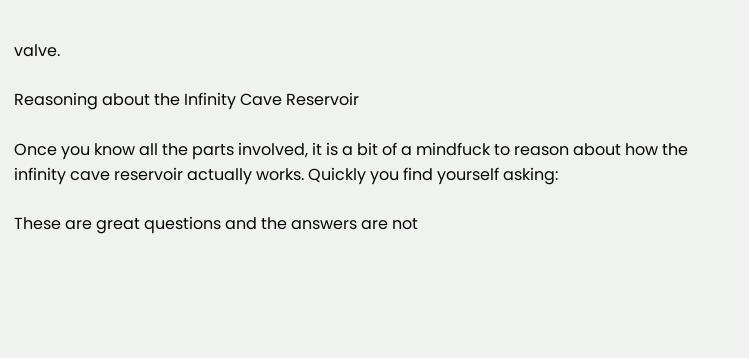valve.

Reasoning about the Infinity Cave Reservoir

Once you know all the parts involved, it is a bit of a mindfuck to reason about how the infinity cave reservoir actually works. Quickly you find yourself asking:

These are great questions and the answers are not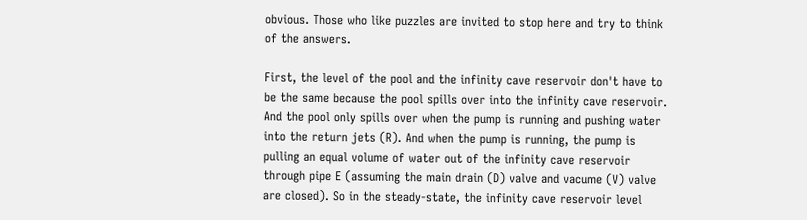obvious. Those who like puzzles are invited to stop here and try to think of the answers.

First, the level of the pool and the infinity cave reservoir don't have to be the same because the pool spills over into the infinity cave reservoir. And the pool only spills over when the pump is running and pushing water into the return jets (R). And when the pump is running, the pump is pulling an equal volume of water out of the infinity cave reservoir through pipe E (assuming the main drain (D) valve and vacume (V) valve are closed). So in the steady-state, the infinity cave reservoir level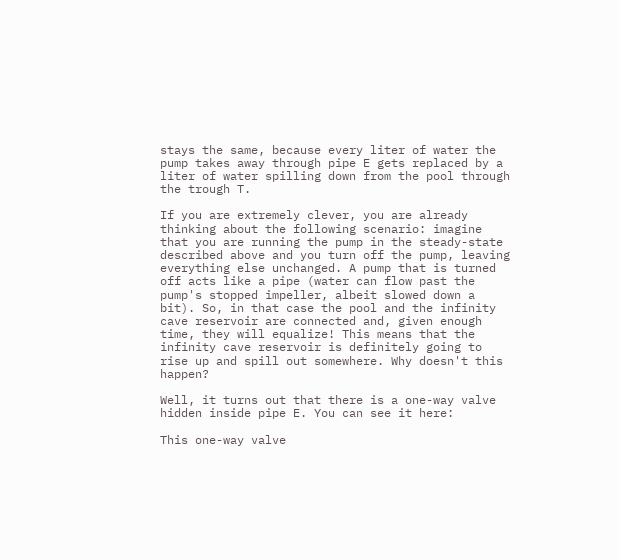stays the same, because every liter of water the pump takes away through pipe E gets replaced by a liter of water spilling down from the pool through the trough T.

If you are extremely clever, you are already thinking about the following scenario: imagine that you are running the pump in the steady-state described above and you turn off the pump, leaving everything else unchanged. A pump that is turned off acts like a pipe (water can flow past the pump's stopped impeller, albeit slowed down a bit). So, in that case the pool and the infinity cave reservoir are connected and, given enough time, they will equalize! This means that the infinity cave reservoir is definitely going to rise up and spill out somewhere. Why doesn't this happen?

Well, it turns out that there is a one-way valve hidden inside pipe E. You can see it here:

This one-way valve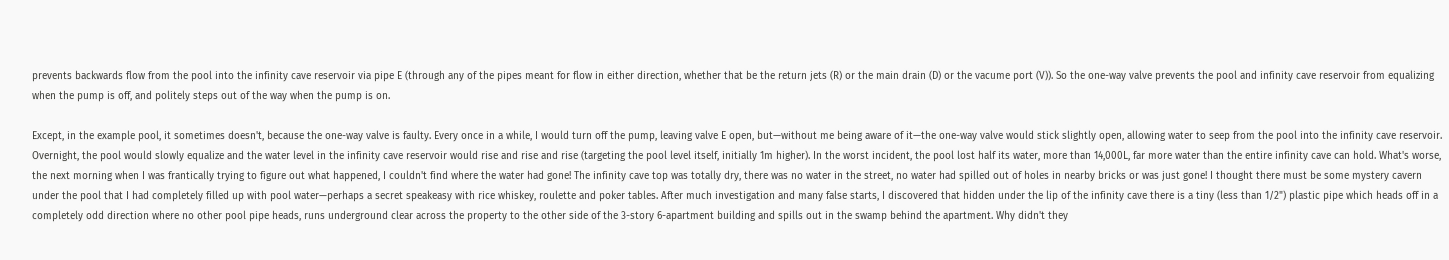prevents backwards flow from the pool into the infinity cave reservoir via pipe E (through any of the pipes meant for flow in either direction, whether that be the return jets (R) or the main drain (D) or the vacume port (V)). So the one-way valve prevents the pool and infinity cave reservoir from equalizing when the pump is off, and politely steps out of the way when the pump is on.

Except, in the example pool, it sometimes doesn't, because the one-way valve is faulty. Every once in a while, I would turn off the pump, leaving valve E open, but—without me being aware of it—the one-way valve would stick slightly open, allowing water to seep from the pool into the infinity cave reservoir. Overnight, the pool would slowly equalize and the water level in the infinity cave reservoir would rise and rise and rise (targeting the pool level itself, initially 1m higher). In the worst incident, the pool lost half its water, more than 14,000L, far more water than the entire infinity cave can hold. What's worse, the next morning when I was frantically trying to figure out what happened, I couldn't find where the water had gone! The infinity cave top was totally dry, there was no water in the street, no water had spilled out of holes in nearby bricks or was just gone! I thought there must be some mystery cavern under the pool that I had completely filled up with pool water—perhaps a secret speakeasy with rice whiskey, roulette and poker tables. After much investigation and many false starts, I discovered that hidden under the lip of the infinity cave there is a tiny (less than 1/2") plastic pipe which heads off in a completely odd direction where no other pool pipe heads, runs underground clear across the property to the other side of the 3-story 6-apartment building and spills out in the swamp behind the apartment. Why didn't they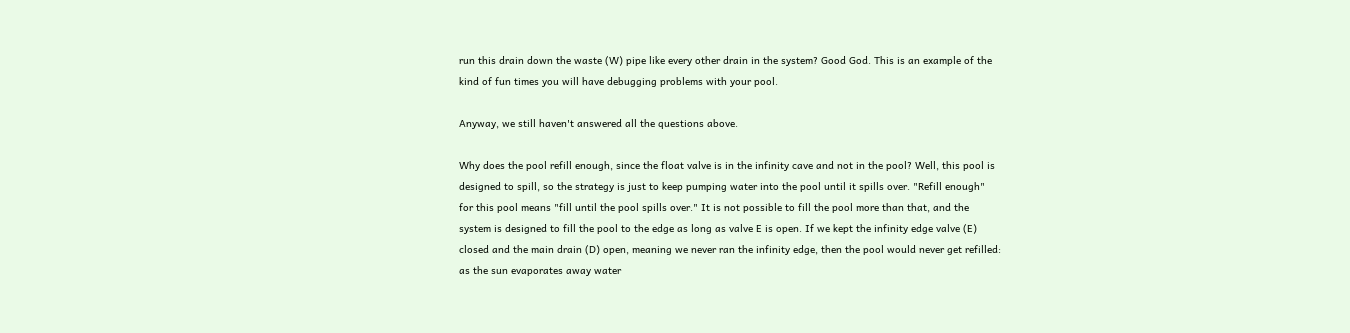run this drain down the waste (W) pipe like every other drain in the system? Good God. This is an example of the kind of fun times you will have debugging problems with your pool.

Anyway, we still haven't answered all the questions above.

Why does the pool refill enough, since the float valve is in the infinity cave and not in the pool? Well, this pool is designed to spill, so the strategy is just to keep pumping water into the pool until it spills over. "Refill enough" for this pool means "fill until the pool spills over." It is not possible to fill the pool more than that, and the system is designed to fill the pool to the edge as long as valve E is open. If we kept the infinity edge valve (E) closed and the main drain (D) open, meaning we never ran the infinity edge, then the pool would never get refilled: as the sun evaporates away water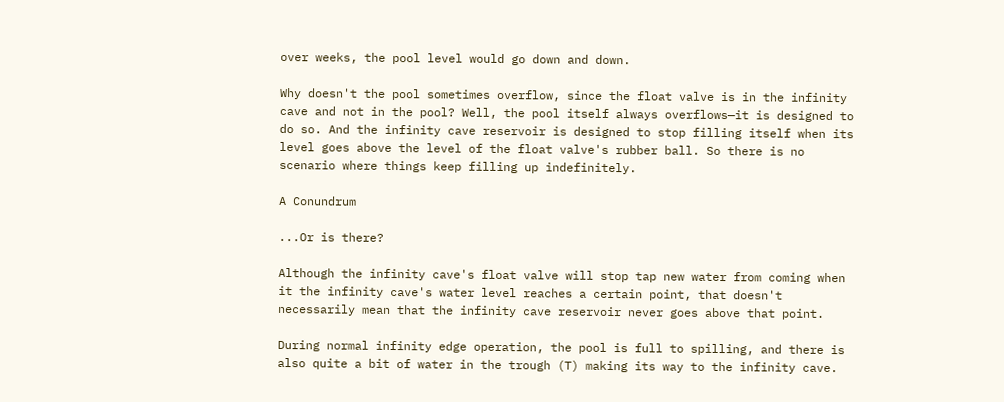over weeks, the pool level would go down and down.

Why doesn't the pool sometimes overflow, since the float valve is in the infinity cave and not in the pool? Well, the pool itself always overflows—it is designed to do so. And the infinity cave reservoir is designed to stop filling itself when its level goes above the level of the float valve's rubber ball. So there is no scenario where things keep filling up indefinitely.

A Conundrum

...Or is there?

Although the infinity cave's float valve will stop tap new water from coming when it the infinity cave's water level reaches a certain point, that doesn't necessarily mean that the infinity cave reservoir never goes above that point.

During normal infinity edge operation, the pool is full to spilling, and there is also quite a bit of water in the trough (T) making its way to the infinity cave.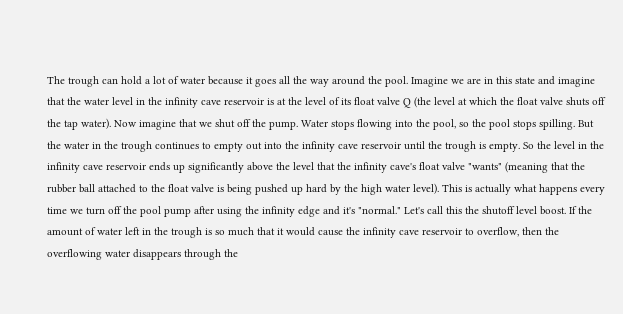The trough can hold a lot of water because it goes all the way around the pool. Imagine we are in this state and imagine that the water level in the infinity cave reservoir is at the level of its float valve Q (the level at which the float valve shuts off the tap water). Now imagine that we shut off the pump. Water stops flowing into the pool, so the pool stops spilling. But the water in the trough continues to empty out into the infinity cave reservoir until the trough is empty. So the level in the infinity cave reservoir ends up significantly above the level that the infinity cave's float valve "wants" (meaning that the rubber ball attached to the float valve is being pushed up hard by the high water level). This is actually what happens every time we turn off the pool pump after using the infinity edge and it's "normal." Let's call this the shutoff level boost. If the amount of water left in the trough is so much that it would cause the infinity cave reservoir to overflow, then the overflowing water disappears through the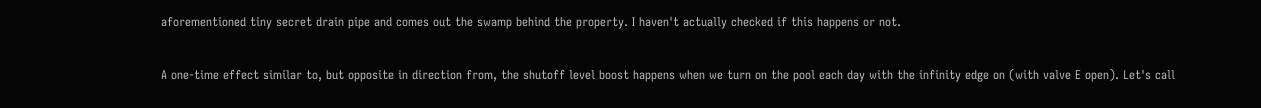aforementioned tiny secret drain pipe and comes out the swamp behind the property. I haven't actually checked if this happens or not.

A one-time effect similar to, but opposite in direction from, the shutoff level boost happens when we turn on the pool each day with the infinity edge on (with valve E open). Let's call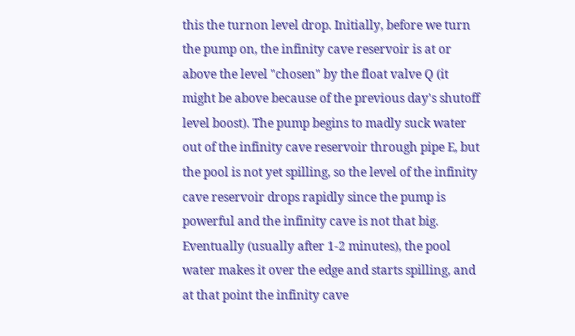this the turnon level drop. Initially, before we turn the pump on, the infinity cave reservoir is at or above the level "chosen" by the float valve Q (it might be above because of the previous day's shutoff level boost). The pump begins to madly suck water out of the infinity cave reservoir through pipe E, but the pool is not yet spilling, so the level of the infinity cave reservoir drops rapidly since the pump is powerful and the infinity cave is not that big. Eventually (usually after 1-2 minutes), the pool water makes it over the edge and starts spilling, and at that point the infinity cave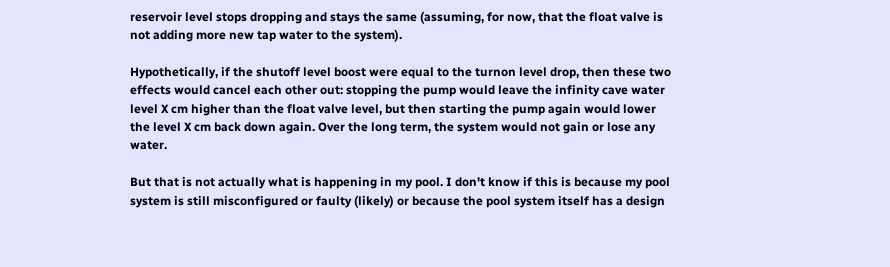reservoir level stops dropping and stays the same (assuming, for now, that the float valve is not adding more new tap water to the system).

Hypothetically, if the shutoff level boost were equal to the turnon level drop, then these two effects would cancel each other out: stopping the pump would leave the infinity cave water level X cm higher than the float valve level, but then starting the pump again would lower the level X cm back down again. Over the long term, the system would not gain or lose any water.

But that is not actually what is happening in my pool. I don't know if this is because my pool system is still misconfigured or faulty (likely) or because the pool system itself has a design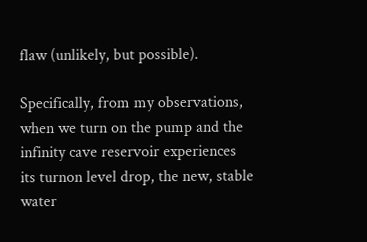flaw (unlikely, but possible).

Specifically, from my observations, when we turn on the pump and the infinity cave reservoir experiences its turnon level drop, the new, stable water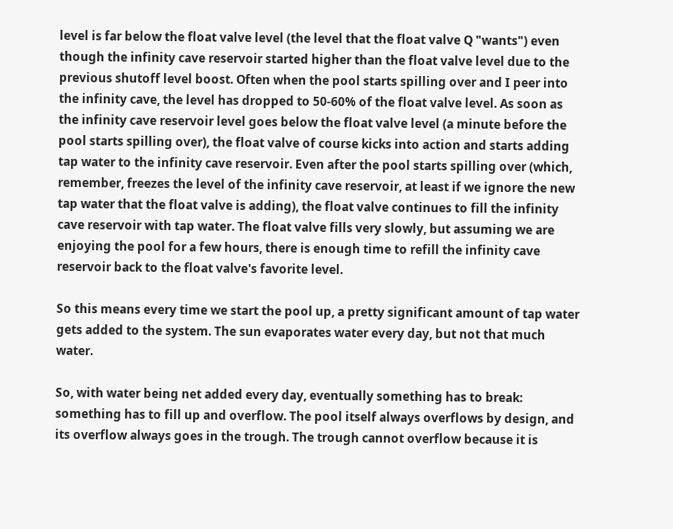level is far below the float valve level (the level that the float valve Q "wants") even though the infinity cave reservoir started higher than the float valve level due to the previous shutoff level boost. Often when the pool starts spilling over and I peer into the infinity cave, the level has dropped to 50-60% of the float valve level. As soon as the infinity cave reservoir level goes below the float valve level (a minute before the pool starts spilling over), the float valve of course kicks into action and starts adding tap water to the infinity cave reservoir. Even after the pool starts spilling over (which, remember, freezes the level of the infinity cave reservoir, at least if we ignore the new tap water that the float valve is adding), the float valve continues to fill the infinity cave reservoir with tap water. The float valve fills very slowly, but assuming we are enjoying the pool for a few hours, there is enough time to refill the infinity cave reservoir back to the float valve's favorite level.

So this means every time we start the pool up, a pretty significant amount of tap water gets added to the system. The sun evaporates water every day, but not that much water.

So, with water being net added every day, eventually something has to break: something has to fill up and overflow. The pool itself always overflows by design, and its overflow always goes in the trough. The trough cannot overflow because it is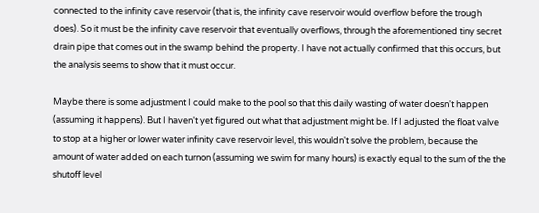connected to the infinity cave reservoir (that is, the infinity cave reservoir would overflow before the trough does). So it must be the infinity cave reservoir that eventually overflows, through the aforementioned tiny secret drain pipe that comes out in the swamp behind the property. I have not actually confirmed that this occurs, but the analysis seems to show that it must occur.

Maybe there is some adjustment I could make to the pool so that this daily wasting of water doesn't happen (assuming it happens). But I haven't yet figured out what that adjustment might be. If I adjusted the float valve to stop at a higher or lower water infinity cave reservoir level, this wouldn't solve the problem, because the amount of water added on each turnon (assuming we swim for many hours) is exactly equal to the sum of the the shutoff level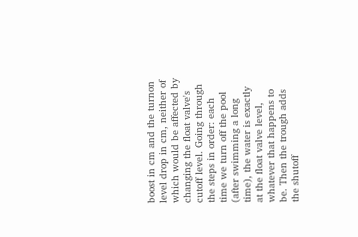boost in cm and the turnon level drop in cm, neither of which would be affected by changing the float valve's cutoff level. Going through the steps in order: each time we turn off the pool (after swimming a long time), the water is exactly at the float valve level, whatever that happens to be. Then the trough adds the shutoff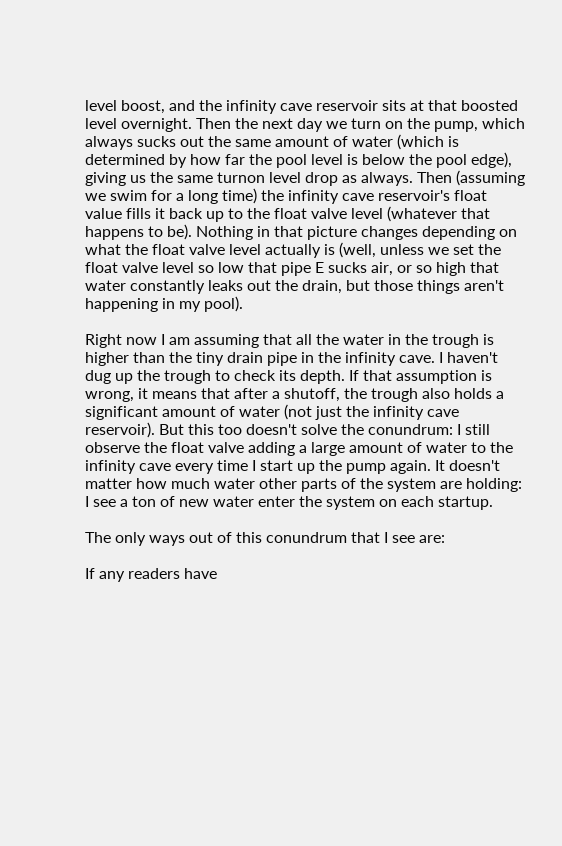level boost, and the infinity cave reservoir sits at that boosted level overnight. Then the next day we turn on the pump, which always sucks out the same amount of water (which is determined by how far the pool level is below the pool edge), giving us the same turnon level drop as always. Then (assuming we swim for a long time) the infinity cave reservoir's float value fills it back up to the float valve level (whatever that happens to be). Nothing in that picture changes depending on what the float valve level actually is (well, unless we set the float valve level so low that pipe E sucks air, or so high that water constantly leaks out the drain, but those things aren't happening in my pool).

Right now I am assuming that all the water in the trough is higher than the tiny drain pipe in the infinity cave. I haven't dug up the trough to check its depth. If that assumption is wrong, it means that after a shutoff, the trough also holds a significant amount of water (not just the infinity cave reservoir). But this too doesn't solve the conundrum: I still observe the float valve adding a large amount of water to the infinity cave every time I start up the pump again. It doesn't matter how much water other parts of the system are holding: I see a ton of new water enter the system on each startup.

The only ways out of this conundrum that I see are:

If any readers have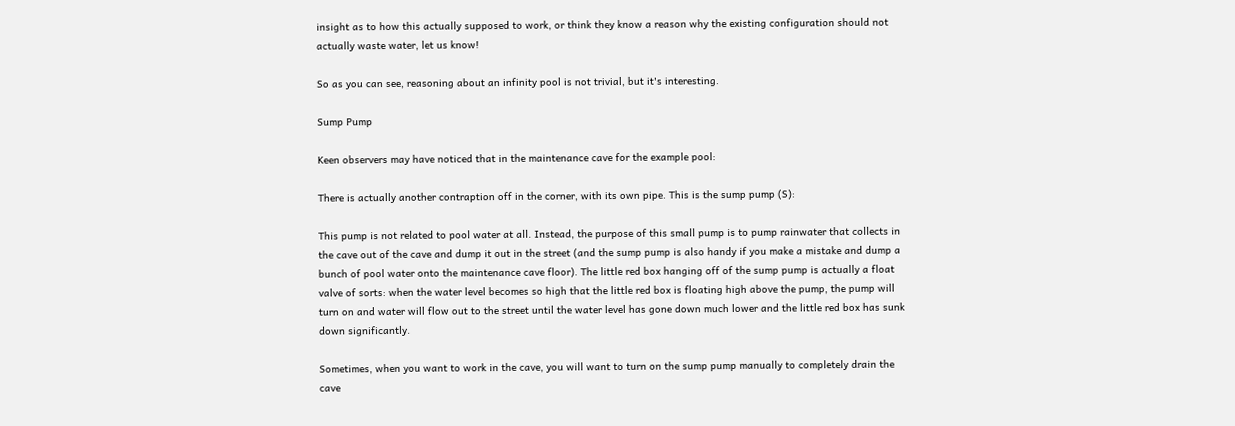insight as to how this actually supposed to work, or think they know a reason why the existing configuration should not actually waste water, let us know!

So as you can see, reasoning about an infinity pool is not trivial, but it's interesting.

Sump Pump

Keen observers may have noticed that in the maintenance cave for the example pool:

There is actually another contraption off in the corner, with its own pipe. This is the sump pump (S):

This pump is not related to pool water at all. Instead, the purpose of this small pump is to pump rainwater that collects in the cave out of the cave and dump it out in the street (and the sump pump is also handy if you make a mistake and dump a bunch of pool water onto the maintenance cave floor). The little red box hanging off of the sump pump is actually a float valve of sorts: when the water level becomes so high that the little red box is floating high above the pump, the pump will turn on and water will flow out to the street until the water level has gone down much lower and the little red box has sunk down significantly.

Sometimes, when you want to work in the cave, you will want to turn on the sump pump manually to completely drain the cave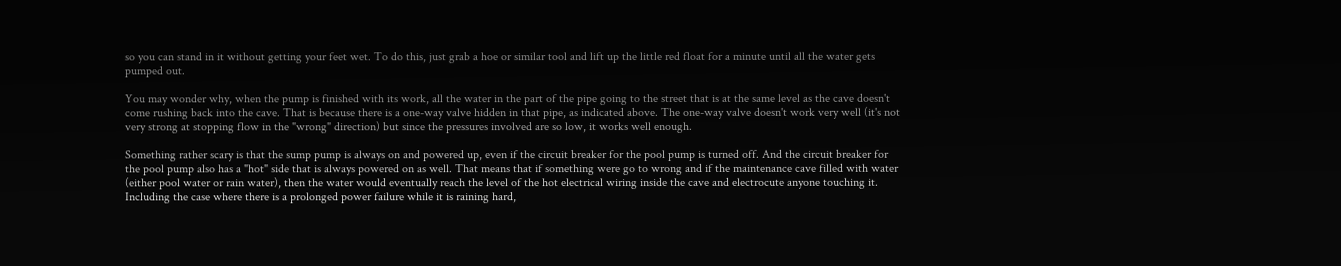so you can stand in it without getting your feet wet. To do this, just grab a hoe or similar tool and lift up the little red float for a minute until all the water gets pumped out.

You may wonder why, when the pump is finished with its work, all the water in the part of the pipe going to the street that is at the same level as the cave doesn't come rushing back into the cave. That is because there is a one-way valve hidden in that pipe, as indicated above. The one-way valve doesn't work very well (it's not very strong at stopping flow in the "wrong" direction) but since the pressures involved are so low, it works well enough.

Something rather scary is that the sump pump is always on and powered up, even if the circuit breaker for the pool pump is turned off. And the circuit breaker for the pool pump also has a "hot" side that is always powered on as well. That means that if something were go to wrong and if the maintenance cave filled with water (either pool water or rain water), then the water would eventually reach the level of the hot electrical wiring inside the cave and electrocute anyone touching it. Including the case where there is a prolonged power failure while it is raining hard,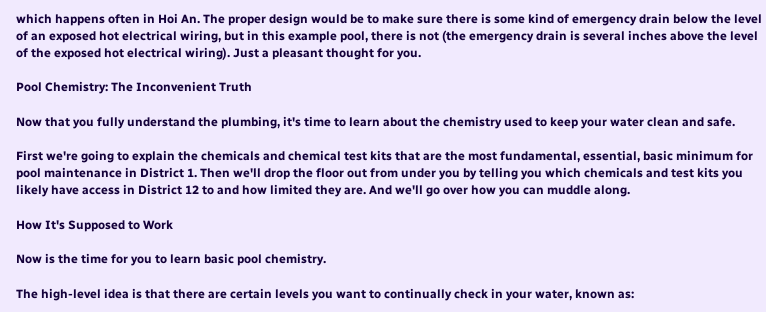which happens often in Hoi An. The proper design would be to make sure there is some kind of emergency drain below the level of an exposed hot electrical wiring, but in this example pool, there is not (the emergency drain is several inches above the level of the exposed hot electrical wiring). Just a pleasant thought for you.

Pool Chemistry: The Inconvenient Truth

Now that you fully understand the plumbing, it's time to learn about the chemistry used to keep your water clean and safe.

First we're going to explain the chemicals and chemical test kits that are the most fundamental, essential, basic minimum for pool maintenance in District 1. Then we'll drop the floor out from under you by telling you which chemicals and test kits you likely have access in District 12 to and how limited they are. And we'll go over how you can muddle along.

How It's Supposed to Work

Now is the time for you to learn basic pool chemistry.

The high-level idea is that there are certain levels you want to continually check in your water, known as: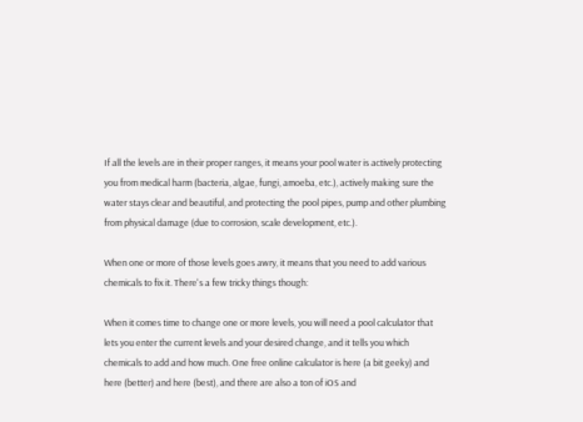If all the levels are in their proper ranges, it means your pool water is actively protecting you from medical harm (bacteria, algae, fungi, amoeba, etc.), actively making sure the water stays clear and beautiful, and protecting the pool pipes, pump and other plumbing from physical damage (due to corrosion, scale development, etc.).

When one or more of those levels goes awry, it means that you need to add various chemicals to fix it. There's a few tricky things though:

When it comes time to change one or more levels, you will need a pool calculator that lets you enter the current levels and your desired change, and it tells you which chemicals to add and how much. One free online calculator is here (a bit geeky) and here (better) and here (best), and there are also a ton of iOS and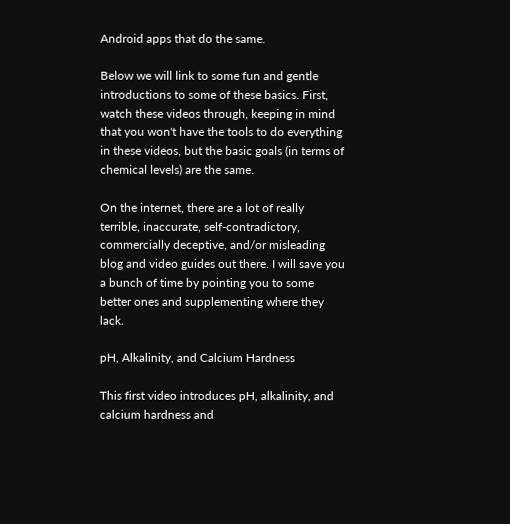Android apps that do the same.

Below we will link to some fun and gentle introductions to some of these basics. First, watch these videos through, keeping in mind that you won't have the tools to do everything in these videos, but the basic goals (in terms of chemical levels) are the same.

On the internet, there are a lot of really terrible, inaccurate, self-contradictory, commercially deceptive, and/or misleading blog and video guides out there. I will save you a bunch of time by pointing you to some better ones and supplementing where they lack.

pH, Alkalinity, and Calcium Hardness

This first video introduces pH, alkalinity, and calcium hardness and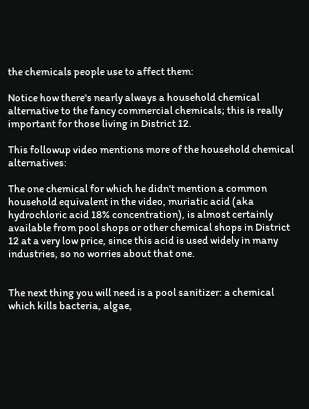the chemicals people use to affect them:

Notice how there's nearly always a household chemical alternative to the fancy commercial chemicals; this is really important for those living in District 12.

This followup video mentions more of the household chemical alternatives:

The one chemical for which he didn't mention a common household equivalent in the video, muriatic acid (aka hydrochloric acid 18% concentration), is almost certainly available from pool shops or other chemical shops in District 12 at a very low price, since this acid is used widely in many industries, so no worries about that one.


The next thing you will need is a pool sanitizer: a chemical which kills bacteria, algae,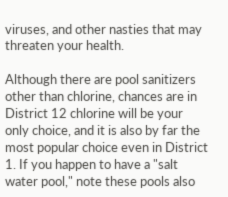viruses, and other nasties that may threaten your health.

Although there are pool sanitizers other than chlorine, chances are in District 12 chlorine will be your only choice, and it is also by far the most popular choice even in District 1. If you happen to have a "salt water pool," note these pools also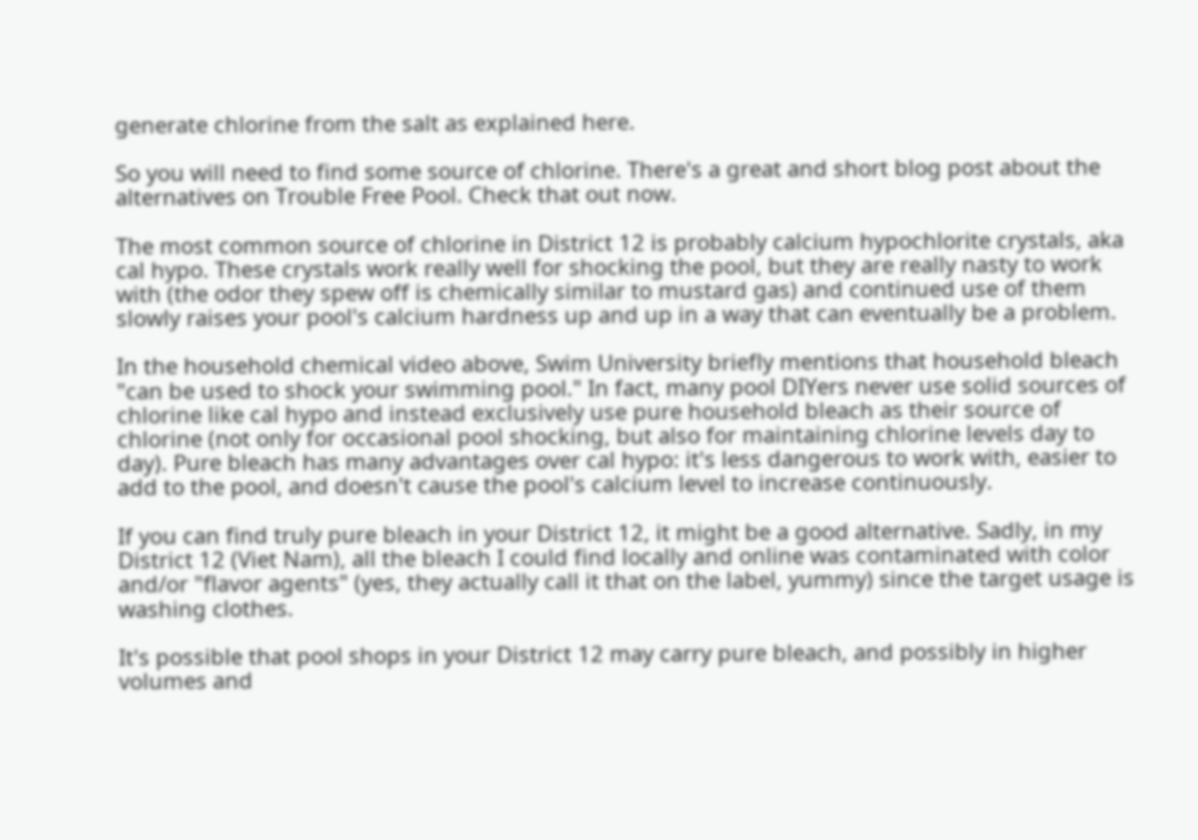generate chlorine from the salt as explained here.

So you will need to find some source of chlorine. There's a great and short blog post about the alternatives on Trouble Free Pool. Check that out now.

The most common source of chlorine in District 12 is probably calcium hypochlorite crystals, aka cal hypo. These crystals work really well for shocking the pool, but they are really nasty to work with (the odor they spew off is chemically similar to mustard gas) and continued use of them slowly raises your pool's calcium hardness up and up in a way that can eventually be a problem.

In the household chemical video above, Swim University briefly mentions that household bleach "can be used to shock your swimming pool." In fact, many pool DIYers never use solid sources of chlorine like cal hypo and instead exclusively use pure household bleach as their source of chlorine (not only for occasional pool shocking, but also for maintaining chlorine levels day to day). Pure bleach has many advantages over cal hypo: it's less dangerous to work with, easier to add to the pool, and doesn't cause the pool's calcium level to increase continuously.

If you can find truly pure bleach in your District 12, it might be a good alternative. Sadly, in my District 12 (Viet Nam), all the bleach I could find locally and online was contaminated with color and/or "flavor agents" (yes, they actually call it that on the label, yummy) since the target usage is washing clothes.

It's possible that pool shops in your District 12 may carry pure bleach, and possibly in higher volumes and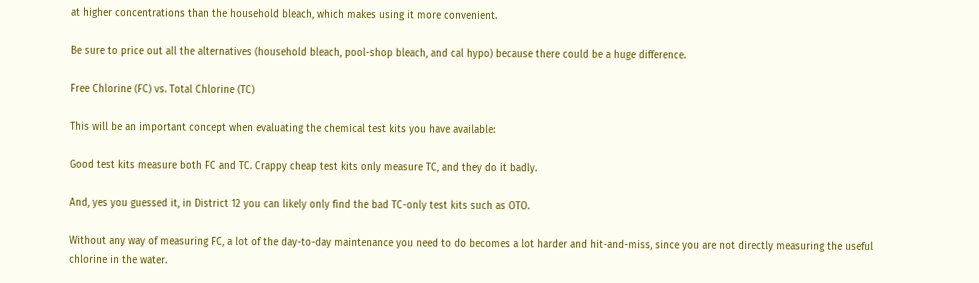at higher concentrations than the household bleach, which makes using it more convenient.

Be sure to price out all the alternatives (household bleach, pool-shop bleach, and cal hypo) because there could be a huge difference.

Free Chlorine (FC) vs. Total Chlorine (TC)

This will be an important concept when evaluating the chemical test kits you have available:

Good test kits measure both FC and TC. Crappy cheap test kits only measure TC, and they do it badly.

And, yes you guessed it, in District 12 you can likely only find the bad TC-only test kits such as OTO.

Without any way of measuring FC, a lot of the day-to-day maintenance you need to do becomes a lot harder and hit-and-miss, since you are not directly measuring the useful chlorine in the water.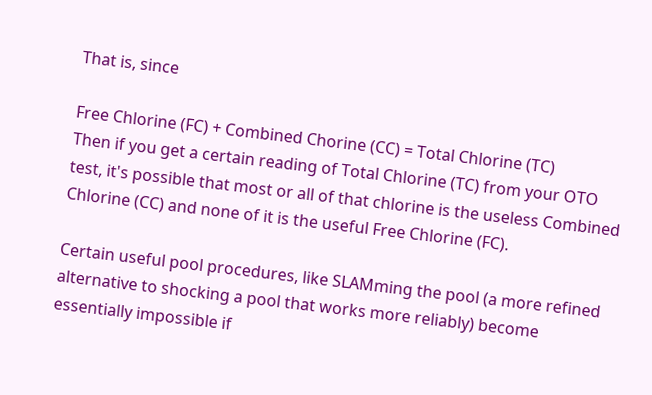That is, since

Free Chlorine (FC) + Combined Chorine (CC) = Total Chlorine (TC)
Then if you get a certain reading of Total Chlorine (TC) from your OTO test, it's possible that most or all of that chlorine is the useless Combined Chlorine (CC) and none of it is the useful Free Chlorine (FC).

Certain useful pool procedures, like SLAMming the pool (a more refined alternative to shocking a pool that works more reliably) become essentially impossible if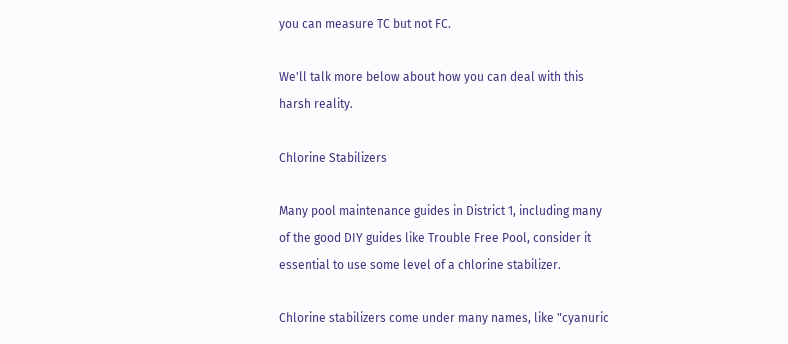you can measure TC but not FC.

We'll talk more below about how you can deal with this harsh reality.

Chlorine Stabilizers

Many pool maintenance guides in District 1, including many of the good DIY guides like Trouble Free Pool, consider it essential to use some level of a chlorine stabilizer.

Chlorine stabilizers come under many names, like "cyanuric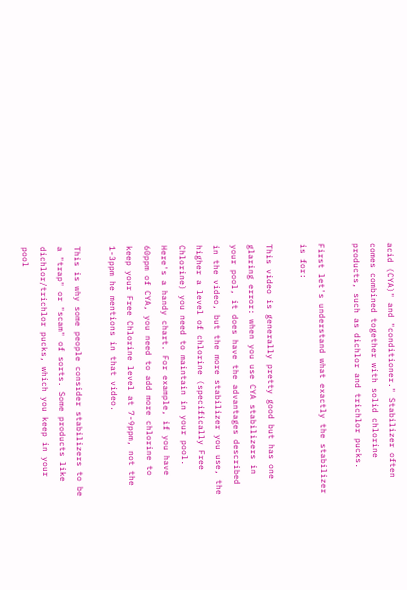acid (CYA)" and "conditioner." Stabilizer often comes combined together with solid chlorine products, such as dichlor and trichlor pucks.

First let's understand what exactly the stabilizer is for:

This video is generally pretty good but has one glaring error: when you use CYA stabilizers in your pool, it does have the advantages described in the video, but the more stabilizer you use, the higher a level of chlorine (specifically Free Chlorine) you need to maintain in your pool. Here's a handy chart. For example, if you have 60ppm of CYA, you need to add more chlorine to keep your Free Chlorine level at 7-9ppm, not the 1-3ppm he mentions in that video.

This is why some people consider stabilizers to be a "trap" or "scam" of sorts. Some products like dichlor/trichlor pucks, which you keep in your pool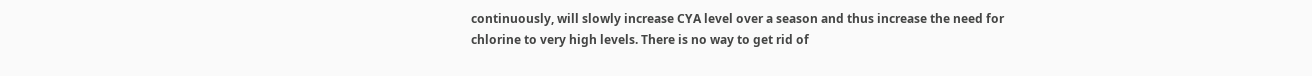continuously, will slowly increase CYA level over a season and thus increase the need for chlorine to very high levels. There is no way to get rid of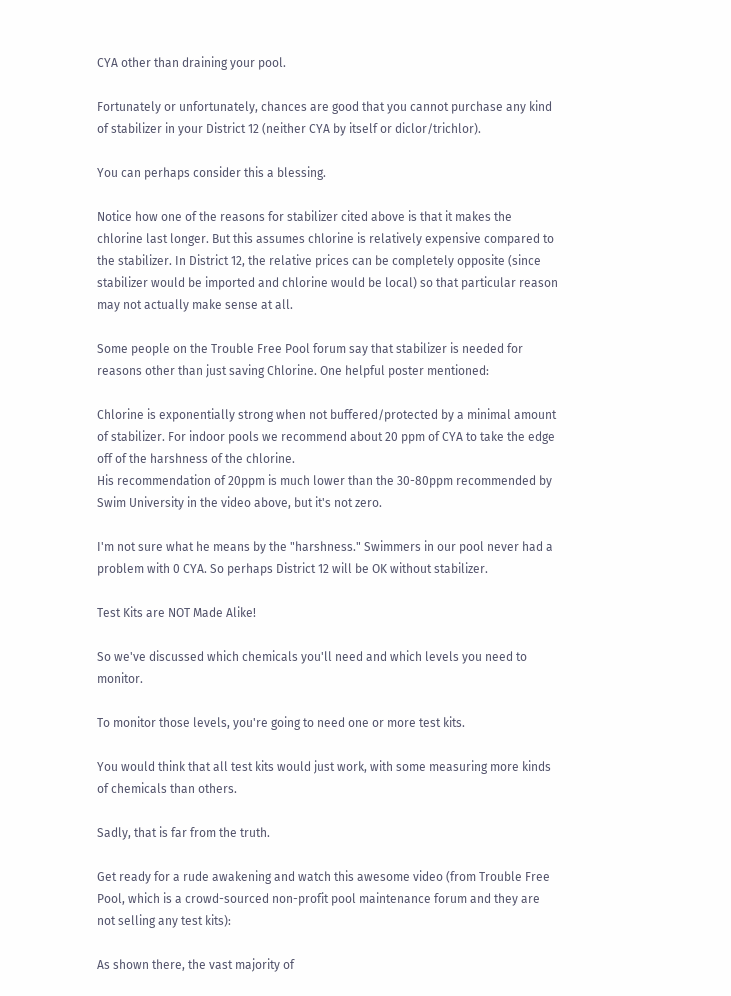CYA other than draining your pool.

Fortunately or unfortunately, chances are good that you cannot purchase any kind of stabilizer in your District 12 (neither CYA by itself or diclor/trichlor).

You can perhaps consider this a blessing.

Notice how one of the reasons for stabilizer cited above is that it makes the chlorine last longer. But this assumes chlorine is relatively expensive compared to the stabilizer. In District 12, the relative prices can be completely opposite (since stabilizer would be imported and chlorine would be local) so that particular reason may not actually make sense at all.

Some people on the Trouble Free Pool forum say that stabilizer is needed for reasons other than just saving Chlorine. One helpful poster mentioned:

Chlorine is exponentially strong when not buffered/protected by a minimal amount of stabilizer. For indoor pools we recommend about 20 ppm of CYA to take the edge off of the harshness of the chlorine.
His recommendation of 20ppm is much lower than the 30-80ppm recommended by Swim University in the video above, but it's not zero.

I'm not sure what he means by the "harshness." Swimmers in our pool never had a problem with 0 CYA. So perhaps District 12 will be OK without stabilizer.

Test Kits are NOT Made Alike!

So we've discussed which chemicals you'll need and which levels you need to monitor.

To monitor those levels, you're going to need one or more test kits.

You would think that all test kits would just work, with some measuring more kinds of chemicals than others.

Sadly, that is far from the truth.

Get ready for a rude awakening and watch this awesome video (from Trouble Free Pool, which is a crowd-sourced non-profit pool maintenance forum and they are not selling any test kits):

As shown there, the vast majority of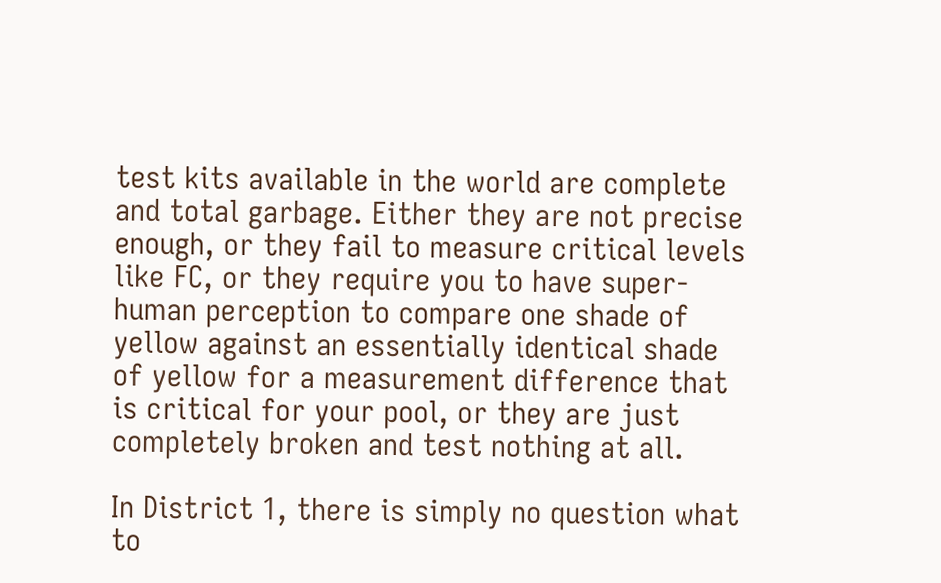test kits available in the world are complete and total garbage. Either they are not precise enough, or they fail to measure critical levels like FC, or they require you to have super-human perception to compare one shade of yellow against an essentially identical shade of yellow for a measurement difference that is critical for your pool, or they are just completely broken and test nothing at all.

In District 1, there is simply no question what to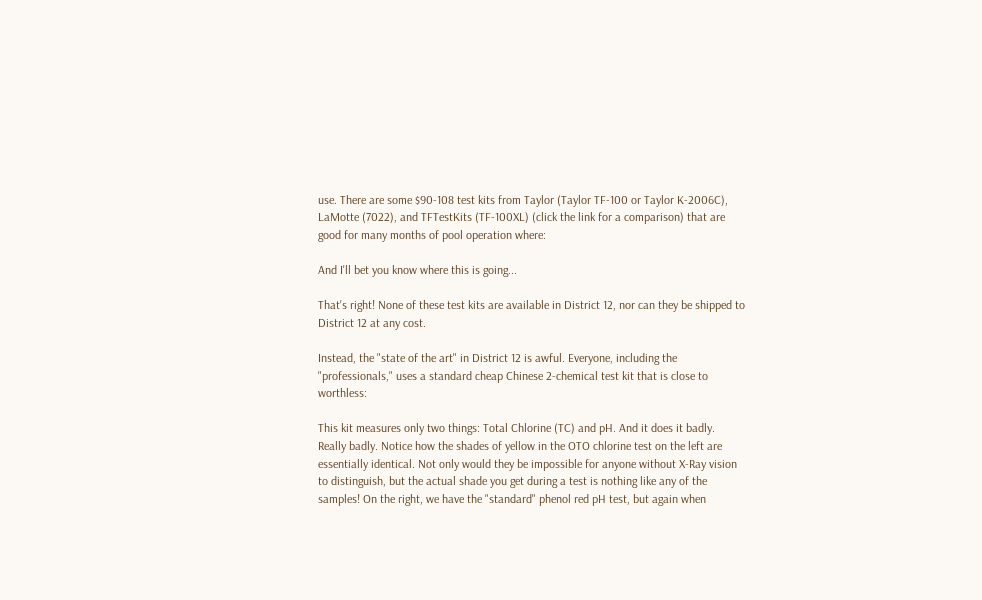use. There are some $90-108 test kits from Taylor (Taylor TF-100 or Taylor K-2006C), LaMotte (7022), and TFTestKits (TF-100XL) (click the link for a comparison) that are good for many months of pool operation where:

And I'll bet you know where this is going...

That's right! None of these test kits are available in District 12, nor can they be shipped to District 12 at any cost.

Instead, the "state of the art" in District 12 is awful. Everyone, including the "professionals," uses a standard cheap Chinese 2-chemical test kit that is close to worthless:

This kit measures only two things: Total Chlorine (TC) and pH. And it does it badly. Really badly. Notice how the shades of yellow in the OTO chlorine test on the left are essentially identical. Not only would they be impossible for anyone without X-Ray vision to distinguish, but the actual shade you get during a test is nothing like any of the samples! On the right, we have the "standard" phenol red pH test, but again when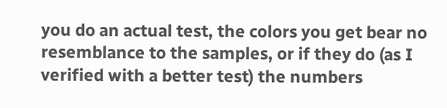you do an actual test, the colors you get bear no resemblance to the samples, or if they do (as I verified with a better test) the numbers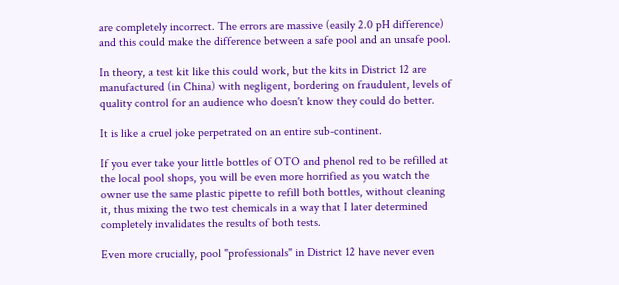are completely incorrect. The errors are massive (easily 2.0 pH difference) and this could make the difference between a safe pool and an unsafe pool.

In theory, a test kit like this could work, but the kits in District 12 are manufactured (in China) with negligent, bordering on fraudulent, levels of quality control for an audience who doesn't know they could do better.

It is like a cruel joke perpetrated on an entire sub-continent.

If you ever take your little bottles of OTO and phenol red to be refilled at the local pool shops, you will be even more horrified as you watch the owner use the same plastic pipette to refill both bottles, without cleaning it, thus mixing the two test chemicals in a way that I later determined completely invalidates the results of both tests.

Even more crucially, pool "professionals" in District 12 have never even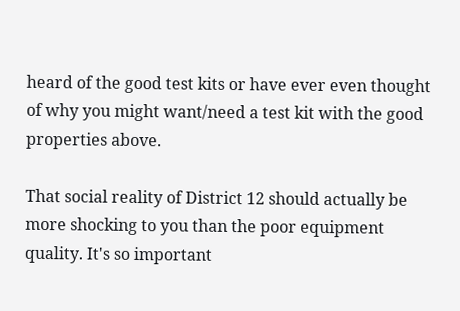heard of the good test kits or have ever even thought of why you might want/need a test kit with the good properties above.

That social reality of District 12 should actually be more shocking to you than the poor equipment quality. It's so important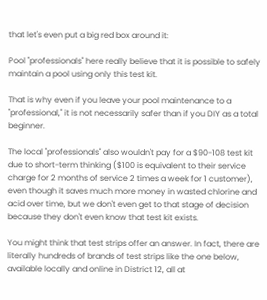that let's even put a big red box around it:

Pool "professionals" here really believe that it is possible to safely maintain a pool using only this test kit.

That is why even if you leave your pool maintenance to a "professional," it is not necessarily safer than if you DIY as a total beginner.

The local "professionals" also wouldn't pay for a $90-108 test kit due to short-term thinking ($100 is equivalent to their service charge for 2 months of service 2 times a week for 1 customer), even though it saves much more money in wasted chlorine and acid over time, but we don't even get to that stage of decision because they don't even know that test kit exists.

You might think that test strips offer an answer. In fact, there are literally hundreds of brands of test strips like the one below, available locally and online in District 12, all at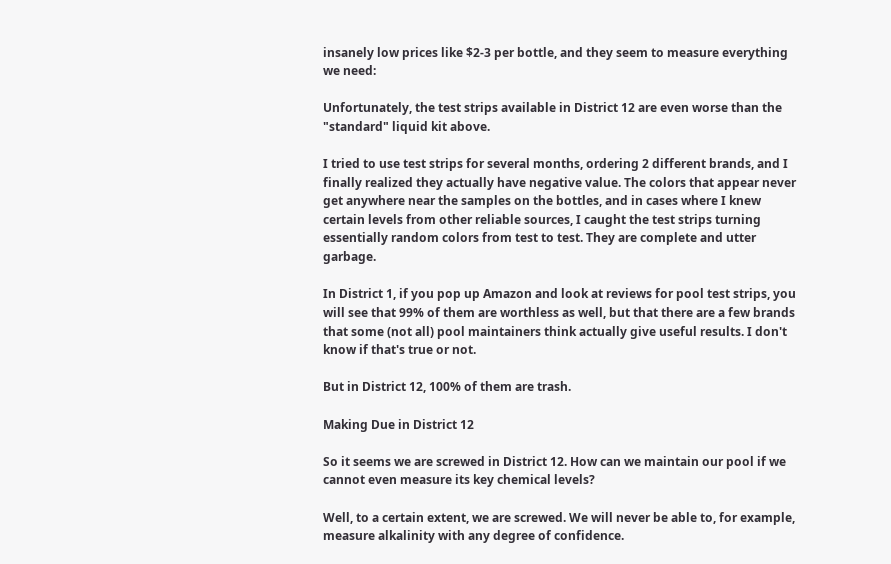insanely low prices like $2-3 per bottle, and they seem to measure everything we need:

Unfortunately, the test strips available in District 12 are even worse than the "standard" liquid kit above.

I tried to use test strips for several months, ordering 2 different brands, and I finally realized they actually have negative value. The colors that appear never get anywhere near the samples on the bottles, and in cases where I knew certain levels from other reliable sources, I caught the test strips turning essentially random colors from test to test. They are complete and utter garbage.

In District 1, if you pop up Amazon and look at reviews for pool test strips, you will see that 99% of them are worthless as well, but that there are a few brands that some (not all) pool maintainers think actually give useful results. I don't know if that's true or not.

But in District 12, 100% of them are trash.

Making Due in District 12

So it seems we are screwed in District 12. How can we maintain our pool if we cannot even measure its key chemical levels?

Well, to a certain extent, we are screwed. We will never be able to, for example, measure alkalinity with any degree of confidence.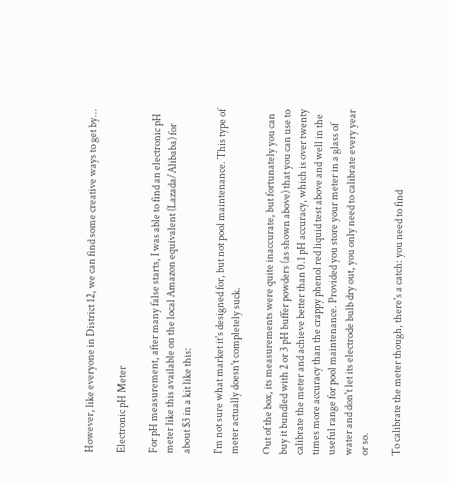However, like everyone in District 12, we can find some creative ways to get by...

Electronic pH Meter

For pH measurement, after many false starts, I was able to find an electronic pH meter like this available on the local Amazon equivalent (Lazada/Alibaba) for about $3 in a kit like this:

I'm not sure what market it's designed for, but not pool maintenance. This type of meter actually doesn't completely suck.

Out of the box, its measurements were quite inaccurate, but fortunately you can buy it bundled with 2 or 3 pH buffer powders (as shown above) that you can use to calibrate the meter and achieve better than 0.1 pH accuracy, which is over twenty times more accuracy than the crappy phenol red liquid test above and well in the useful range for pool maintenance. Provided you store your meter in a glass of water and don't let its electrode bulb dry out, you only need to calibrate every year or so.

To calibrate the meter though, there's a catch: you need to find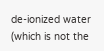de-ionized water (which is not the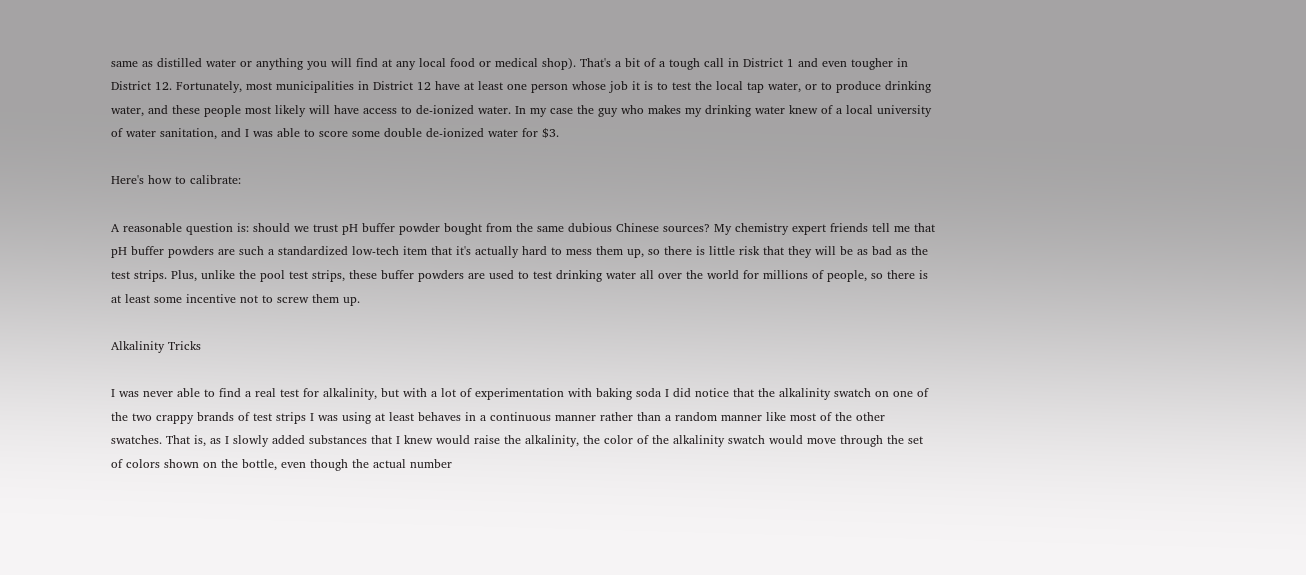same as distilled water or anything you will find at any local food or medical shop). That's a bit of a tough call in District 1 and even tougher in District 12. Fortunately, most municipalities in District 12 have at least one person whose job it is to test the local tap water, or to produce drinking water, and these people most likely will have access to de-ionized water. In my case the guy who makes my drinking water knew of a local university of water sanitation, and I was able to score some double de-ionized water for $3.

Here's how to calibrate:

A reasonable question is: should we trust pH buffer powder bought from the same dubious Chinese sources? My chemistry expert friends tell me that pH buffer powders are such a standardized low-tech item that it's actually hard to mess them up, so there is little risk that they will be as bad as the test strips. Plus, unlike the pool test strips, these buffer powders are used to test drinking water all over the world for millions of people, so there is at least some incentive not to screw them up.

Alkalinity Tricks

I was never able to find a real test for alkalinity, but with a lot of experimentation with baking soda I did notice that the alkalinity swatch on one of the two crappy brands of test strips I was using at least behaves in a continuous manner rather than a random manner like most of the other swatches. That is, as I slowly added substances that I knew would raise the alkalinity, the color of the alkalinity swatch would move through the set of colors shown on the bottle, even though the actual number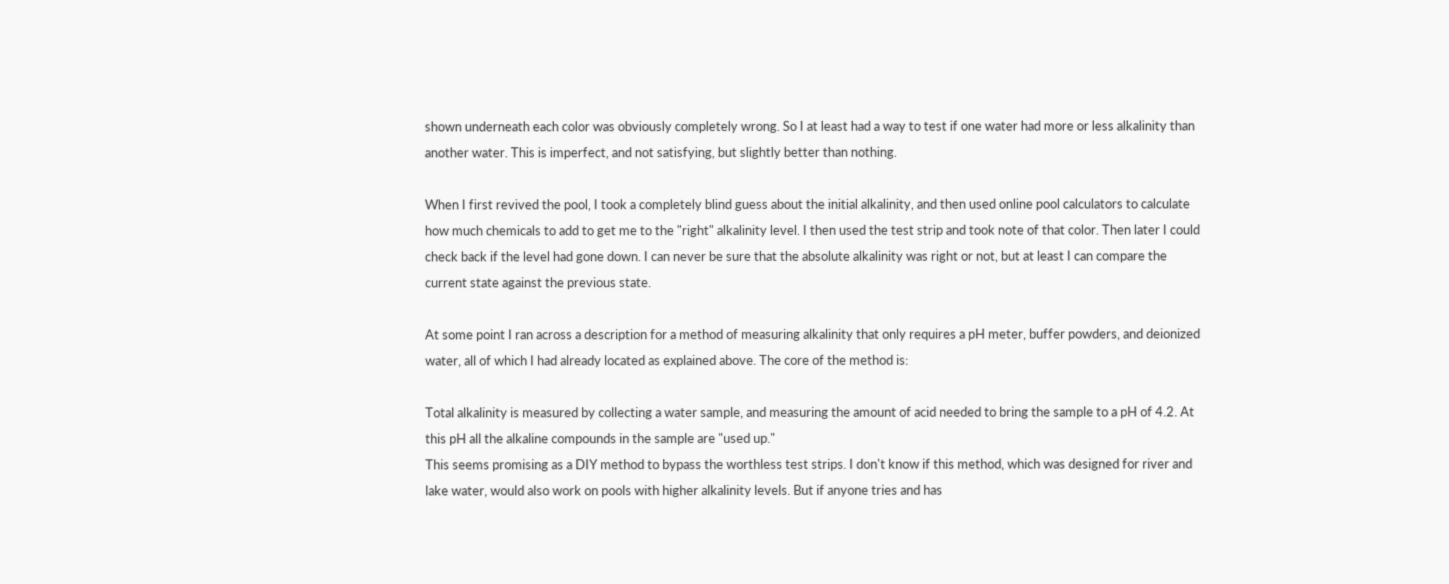shown underneath each color was obviously completely wrong. So I at least had a way to test if one water had more or less alkalinity than another water. This is imperfect, and not satisfying, but slightly better than nothing.

When I first revived the pool, I took a completely blind guess about the initial alkalinity, and then used online pool calculators to calculate how much chemicals to add to get me to the "right" alkalinity level. I then used the test strip and took note of that color. Then later I could check back if the level had gone down. I can never be sure that the absolute alkalinity was right or not, but at least I can compare the current state against the previous state.

At some point I ran across a description for a method of measuring alkalinity that only requires a pH meter, buffer powders, and deionized water, all of which I had already located as explained above. The core of the method is:

Total alkalinity is measured by collecting a water sample, and measuring the amount of acid needed to bring the sample to a pH of 4.2. At this pH all the alkaline compounds in the sample are "used up."
This seems promising as a DIY method to bypass the worthless test strips. I don't know if this method, which was designed for river and lake water, would also work on pools with higher alkalinity levels. But if anyone tries and has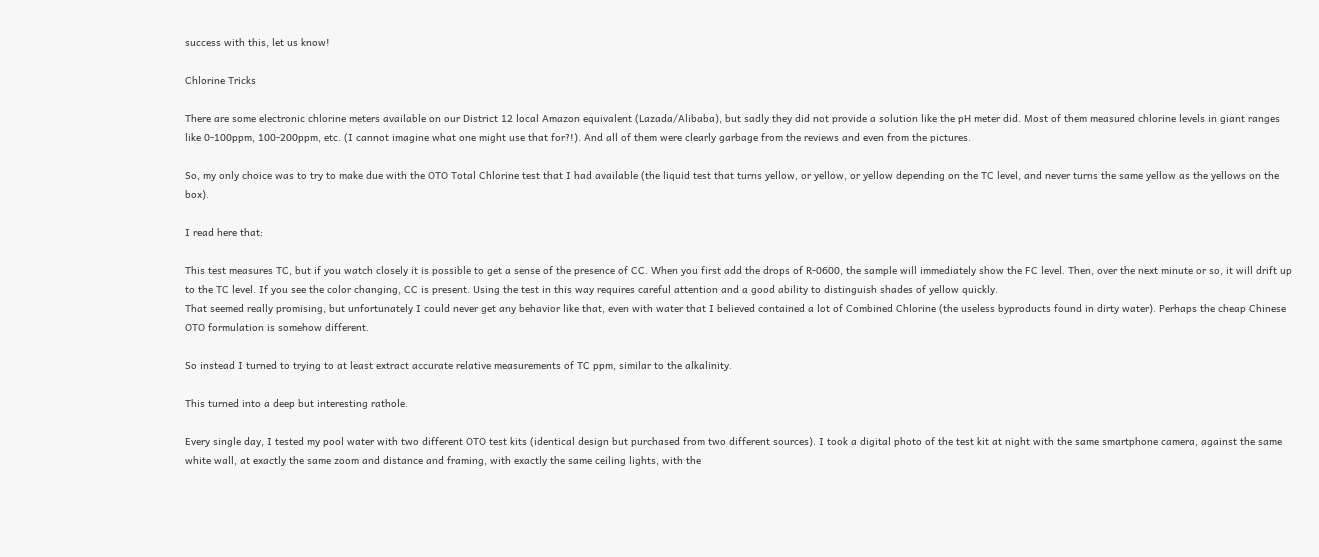success with this, let us know!

Chlorine Tricks

There are some electronic chlorine meters available on our District 12 local Amazon equivalent (Lazada/Alibaba), but sadly they did not provide a solution like the pH meter did. Most of them measured chlorine levels in giant ranges like 0-100ppm, 100-200ppm, etc. (I cannot imagine what one might use that for?!). And all of them were clearly garbage from the reviews and even from the pictures.

So, my only choice was to try to make due with the OTO Total Chlorine test that I had available (the liquid test that turns yellow, or yellow, or yellow depending on the TC level, and never turns the same yellow as the yellows on the box).

I read here that:

This test measures TC, but if you watch closely it is possible to get a sense of the presence of CC. When you first add the drops of R-0600, the sample will immediately show the FC level. Then, over the next minute or so, it will drift up to the TC level. If you see the color changing, CC is present. Using the test in this way requires careful attention and a good ability to distinguish shades of yellow quickly.
That seemed really promising, but unfortunately I could never get any behavior like that, even with water that I believed contained a lot of Combined Chlorine (the useless byproducts found in dirty water). Perhaps the cheap Chinese OTO formulation is somehow different.

So instead I turned to trying to at least extract accurate relative measurements of TC ppm, similar to the alkalinity.

This turned into a deep but interesting rathole.

Every single day, I tested my pool water with two different OTO test kits (identical design but purchased from two different sources). I took a digital photo of the test kit at night with the same smartphone camera, against the same white wall, at exactly the same zoom and distance and framing, with exactly the same ceiling lights, with the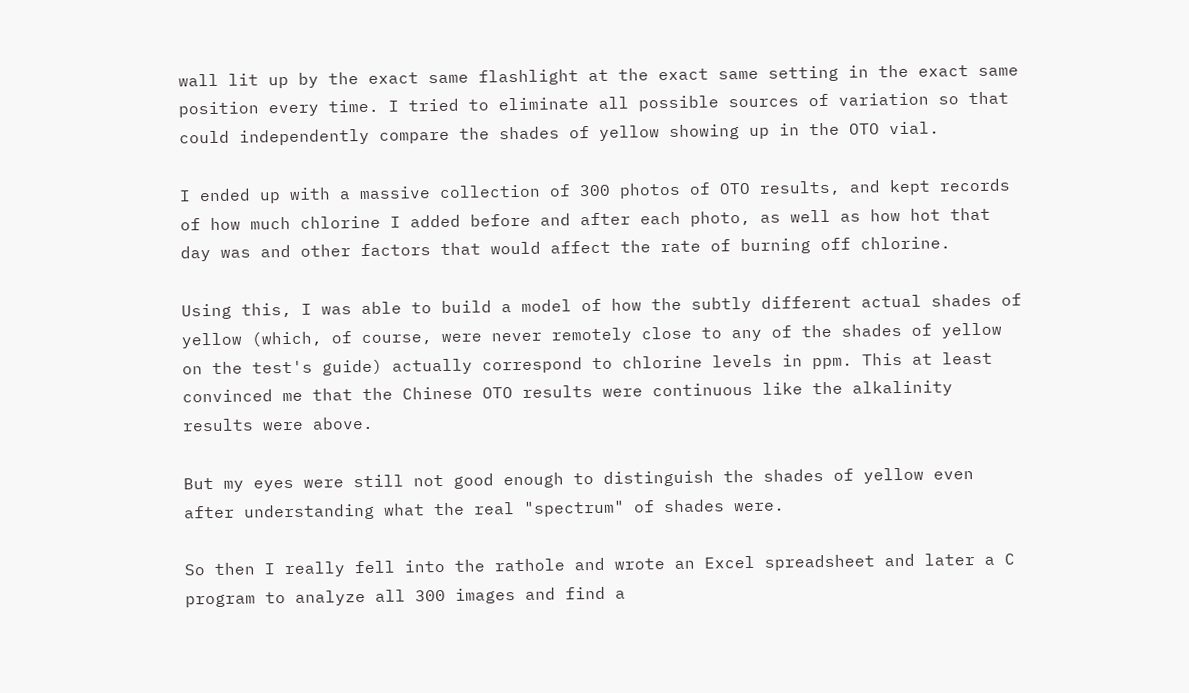wall lit up by the exact same flashlight at the exact same setting in the exact same position every time. I tried to eliminate all possible sources of variation so that could independently compare the shades of yellow showing up in the OTO vial.

I ended up with a massive collection of 300 photos of OTO results, and kept records of how much chlorine I added before and after each photo, as well as how hot that day was and other factors that would affect the rate of burning off chlorine.

Using this, I was able to build a model of how the subtly different actual shades of yellow (which, of course, were never remotely close to any of the shades of yellow on the test's guide) actually correspond to chlorine levels in ppm. This at least convinced me that the Chinese OTO results were continuous like the alkalinity results were above.

But my eyes were still not good enough to distinguish the shades of yellow even after understanding what the real "spectrum" of shades were.

So then I really fell into the rathole and wrote an Excel spreadsheet and later a C program to analyze all 300 images and find a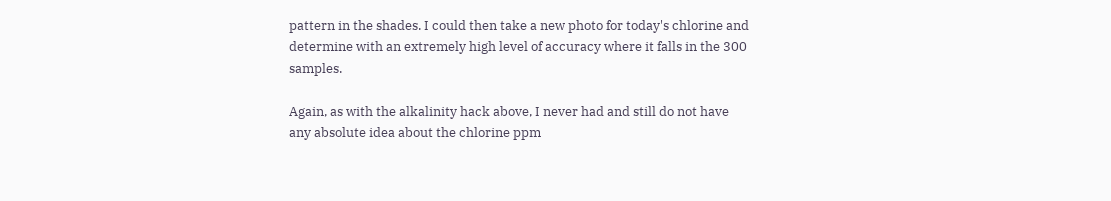pattern in the shades. I could then take a new photo for today's chlorine and determine with an extremely high level of accuracy where it falls in the 300 samples.

Again, as with the alkalinity hack above, I never had and still do not have any absolute idea about the chlorine ppm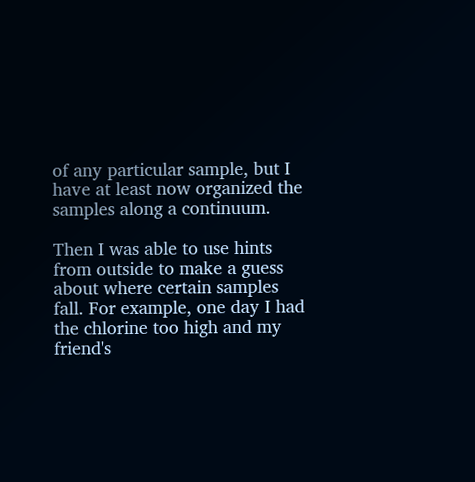of any particular sample, but I have at least now organized the samples along a continuum.

Then I was able to use hints from outside to make a guess about where certain samples fall. For example, one day I had the chlorine too high and my friend's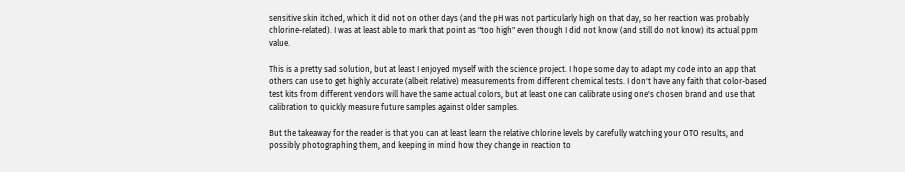sensitive skin itched, which it did not on other days (and the pH was not particularly high on that day, so her reaction was probably chlorine-related). I was at least able to mark that point as "too high" even though I did not know (and still do not know) its actual ppm value.

This is a pretty sad solution, but at least I enjoyed myself with the science project. I hope some day to adapt my code into an app that others can use to get highly accurate (albeit relative) measurements from different chemical tests. I don't have any faith that color-based test kits from different vendors will have the same actual colors, but at least one can calibrate using one's chosen brand and use that calibration to quickly measure future samples against older samples.

But the takeaway for the reader is that you can at least learn the relative chlorine levels by carefully watching your OTO results, and possibly photographing them, and keeping in mind how they change in reaction to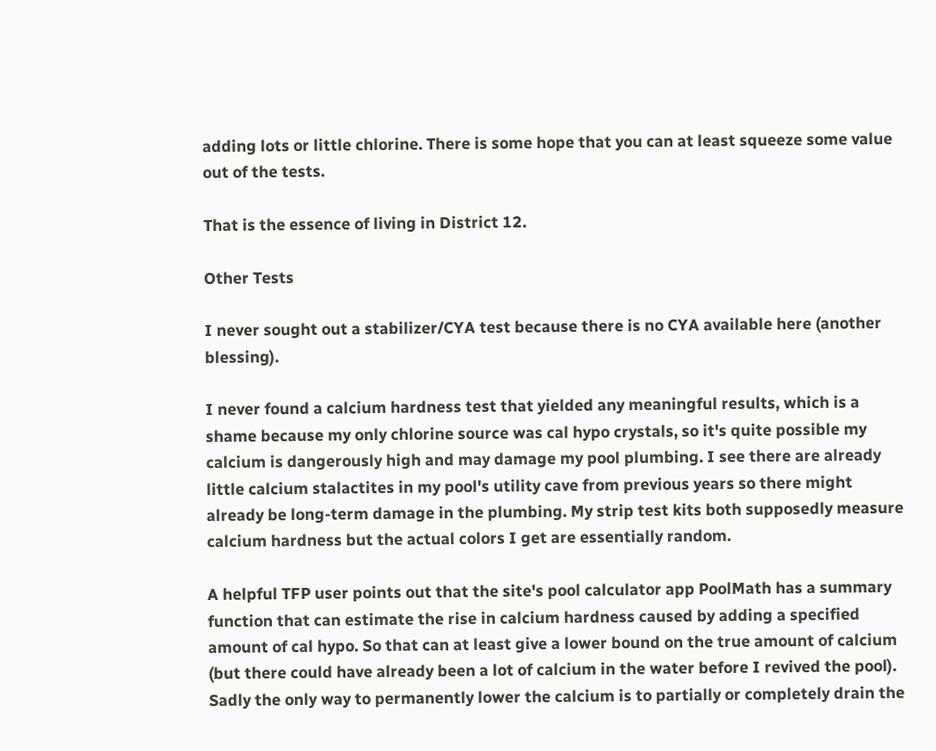adding lots or little chlorine. There is some hope that you can at least squeeze some value out of the tests.

That is the essence of living in District 12.

Other Tests

I never sought out a stabilizer/CYA test because there is no CYA available here (another blessing).

I never found a calcium hardness test that yielded any meaningful results, which is a shame because my only chlorine source was cal hypo crystals, so it's quite possible my calcium is dangerously high and may damage my pool plumbing. I see there are already little calcium stalactites in my pool's utility cave from previous years so there might already be long-term damage in the plumbing. My strip test kits both supposedly measure calcium hardness but the actual colors I get are essentially random.

A helpful TFP user points out that the site's pool calculator app PoolMath has a summary function that can estimate the rise in calcium hardness caused by adding a specified amount of cal hypo. So that can at least give a lower bound on the true amount of calcium (but there could have already been a lot of calcium in the water before I revived the pool). Sadly the only way to permanently lower the calcium is to partially or completely drain the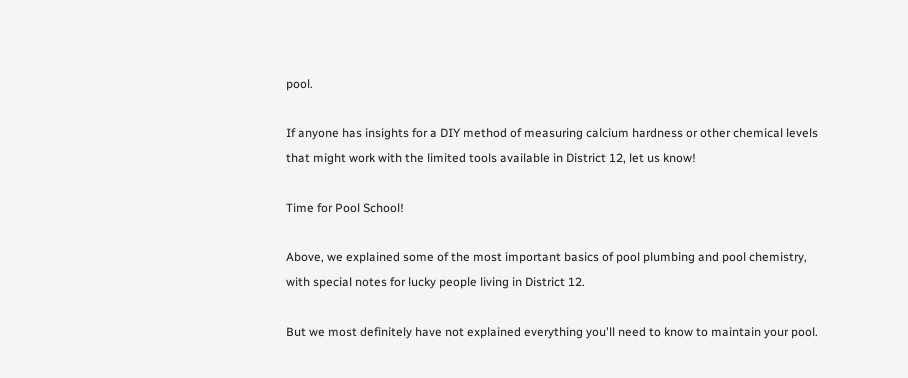pool.

If anyone has insights for a DIY method of measuring calcium hardness or other chemical levels that might work with the limited tools available in District 12, let us know!

Time for Pool School!

Above, we explained some of the most important basics of pool plumbing and pool chemistry, with special notes for lucky people living in District 12.

But we most definitely have not explained everything you'll need to know to maintain your pool.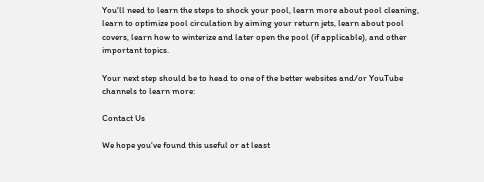You'll need to learn the steps to shock your pool, learn more about pool cleaning, learn to optimize pool circulation by aiming your return jets, learn about pool covers, learn how to winterize and later open the pool (if applicable), and other important topics.

Your next step should be to head to one of the better websites and/or YouTube channels to learn more:

Contact Us

We hope you've found this useful or at least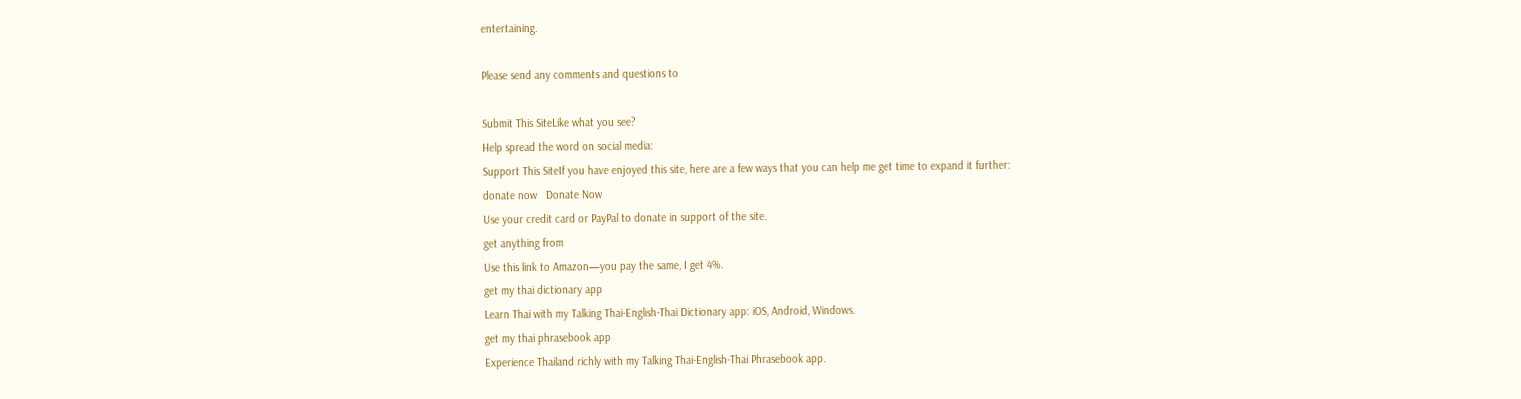entertaining.

Please send any comments and questions to

Submit This SiteLike what you see?
Help spread the word on social media:
Support This SiteIf you have enjoyed this site, here are a few ways that you can help me get time to expand it further:
donate now   Donate Now
Use your credit card or PayPal to donate in support of the site.
get anything from
Use this link to Amazon—you pay the same, I get 4%.
get my thai dictionary app
Learn Thai with my Talking Thai-English-Thai Dictionary app: iOS, Android, Windows.
get my thai phrasebook app
Experience Thailand richly with my Talking Thai-English-Thai Phrasebook app.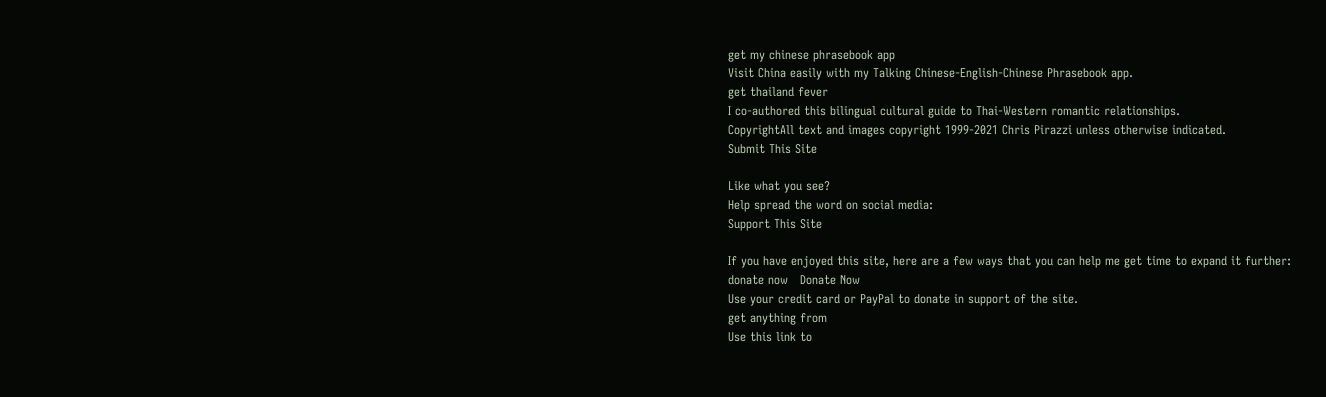get my chinese phrasebook app
Visit China easily with my Talking Chinese-English-Chinese Phrasebook app.
get thailand fever
I co-authored this bilingual cultural guide to Thai-Western romantic relationships.
CopyrightAll text and images copyright 1999-2021 Chris Pirazzi unless otherwise indicated.
Submit This Site

Like what you see?
Help spread the word on social media:
Support This Site

If you have enjoyed this site, here are a few ways that you can help me get time to expand it further:
donate now   Donate Now
Use your credit card or PayPal to donate in support of the site.
get anything from
Use this link to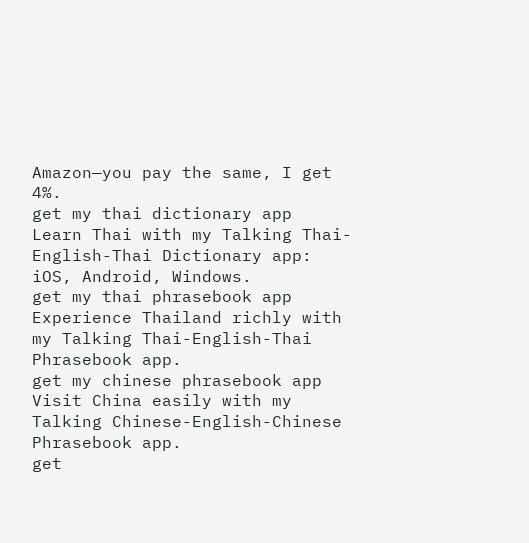Amazon—you pay the same, I get 4%.
get my thai dictionary app
Learn Thai with my Talking Thai-English-Thai Dictionary app: iOS, Android, Windows.
get my thai phrasebook app
Experience Thailand richly with my Talking Thai-English-Thai Phrasebook app.
get my chinese phrasebook app
Visit China easily with my Talking Chinese-English-Chinese Phrasebook app.
get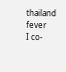thailand fever
I co-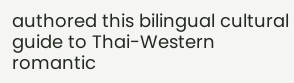authored this bilingual cultural guide to Thai-Western romantic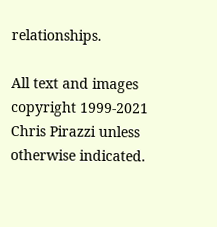relationships.

All text and images copyright 1999-2021 Chris Pirazzi unless otherwise indicated.